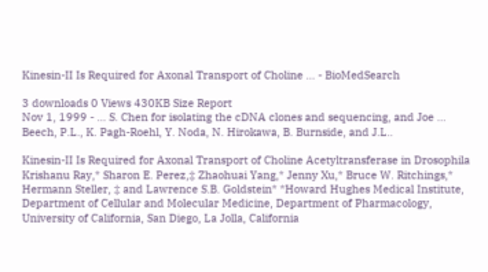Kinesin-II Is Required for Axonal Transport of Choline ... - BioMedSearch

3 downloads 0 Views 430KB Size Report
Nov 1, 1999 - ... S. Chen for isolating the cDNA clones and sequencing, and Joe ... Beech, P.L., K. Pagh-Roehl, Y. Noda, N. Hirokawa, B. Burnside, and J.L..

Kinesin-II Is Required for Axonal Transport of Choline Acetyltransferase in Drosophila Krishanu Ray,* Sharon E. Perez,‡ Zhaohuai Yang,* Jenny Xu,* Bruce W. Ritchings,* Hermann Steller, ‡ and Lawrence S.B. Goldstein* *Howard Hughes Medical Institute, Department of Cellular and Molecular Medicine, Department of Pharmacology, University of California, San Diego, La Jolla, California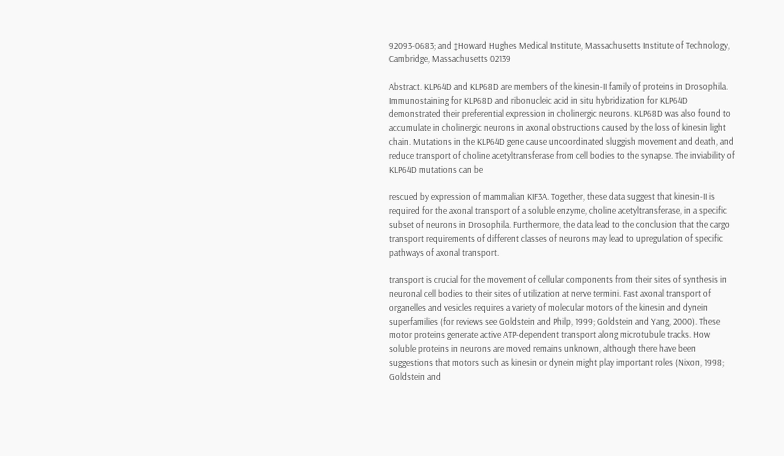92093-0683; and ‡Howard Hughes Medical Institute, Massachusetts Institute of Technology, Cambridge, Massachusetts 02139

Abstract. KLP64D and KLP68D are members of the kinesin-II family of proteins in Drosophila. Immunostaining for KLP68D and ribonucleic acid in situ hybridization for KLP64D demonstrated their preferential expression in cholinergic neurons. KLP68D was also found to accumulate in cholinergic neurons in axonal obstructions caused by the loss of kinesin light chain. Mutations in the KLP64D gene cause uncoordinated sluggish movement and death, and reduce transport of choline acetyltransferase from cell bodies to the synapse. The inviability of KLP64D mutations can be

rescued by expression of mammalian KIF3A. Together, these data suggest that kinesin-II is required for the axonal transport of a soluble enzyme, choline acetyltransferase, in a specific subset of neurons in Drosophila. Furthermore, the data lead to the conclusion that the cargo transport requirements of different classes of neurons may lead to upregulation of specific pathways of axonal transport.

transport is crucial for the movement of cellular components from their sites of synthesis in neuronal cell bodies to their sites of utilization at nerve termini. Fast axonal transport of organelles and vesicles requires a variety of molecular motors of the kinesin and dynein superfamilies (for reviews see Goldstein and Philp, 1999; Goldstein and Yang, 2000). These motor proteins generate active ATP-dependent transport along microtubule tracks. How soluble proteins in neurons are moved remains unknown, although there have been suggestions that motors such as kinesin or dynein might play important roles (Nixon, 1998; Goldstein and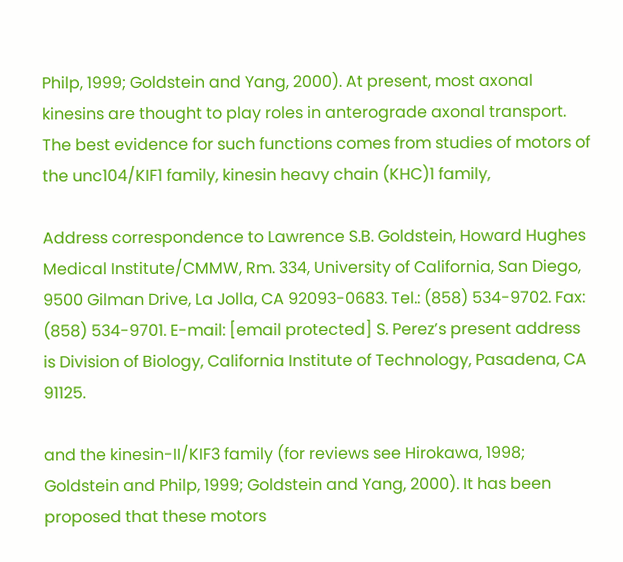Philp, 1999; Goldstein and Yang, 2000). At present, most axonal kinesins are thought to play roles in anterograde axonal transport. The best evidence for such functions comes from studies of motors of the unc104/KIF1 family, kinesin heavy chain (KHC)1 family,

Address correspondence to Lawrence S.B. Goldstein, Howard Hughes Medical Institute/CMMW, Rm. 334, University of California, San Diego, 9500 Gilman Drive, La Jolla, CA 92093-0683. Tel.: (858) 534-9702. Fax: (858) 534-9701. E-mail: [email protected] S. Perez’s present address is Division of Biology, California Institute of Technology, Pasadena, CA 91125.

and the kinesin-II/KIF3 family (for reviews see Hirokawa, 1998; Goldstein and Philp, 1999; Goldstein and Yang, 2000). It has been proposed that these motors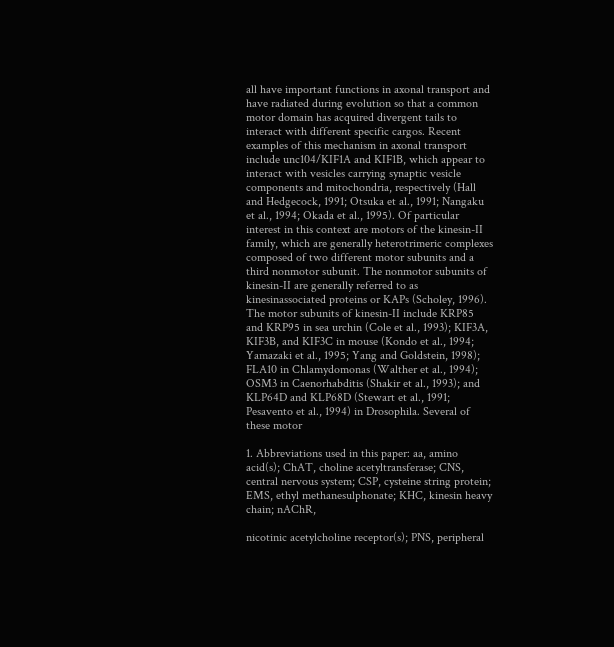all have important functions in axonal transport and have radiated during evolution so that a common motor domain has acquired divergent tails to interact with different specific cargos. Recent examples of this mechanism in axonal transport include unc104/KIF1A and KIF1B, which appear to interact with vesicles carrying synaptic vesicle components and mitochondria, respectively (Hall and Hedgecock, 1991; Otsuka et al., 1991; Nangaku et al., 1994; Okada et al., 1995). Of particular interest in this context are motors of the kinesin-II family, which are generally heterotrimeric complexes composed of two different motor subunits and a third nonmotor subunit. The nonmotor subunits of kinesin-II are generally referred to as kinesinassociated proteins or KAPs (Scholey, 1996). The motor subunits of kinesin-II include KRP85 and KRP95 in sea urchin (Cole et al., 1993); KIF3A, KIF3B, and KIF3C in mouse (Kondo et al., 1994; Yamazaki et al., 1995; Yang and Goldstein, 1998); FLA10 in Chlamydomonas (Walther et al., 1994); OSM3 in Caenorhabditis (Shakir et al., 1993); and KLP64D and KLP68D (Stewart et al., 1991; Pesavento et al., 1994) in Drosophila. Several of these motor

1. Abbreviations used in this paper: aa, amino acid(s); ChAT, choline acetyltransferase; CNS, central nervous system; CSP, cysteine string protein; EMS, ethyl methanesulphonate; KHC, kinesin heavy chain; nAChR,

nicotinic acetylcholine receptor(s); PNS, peripheral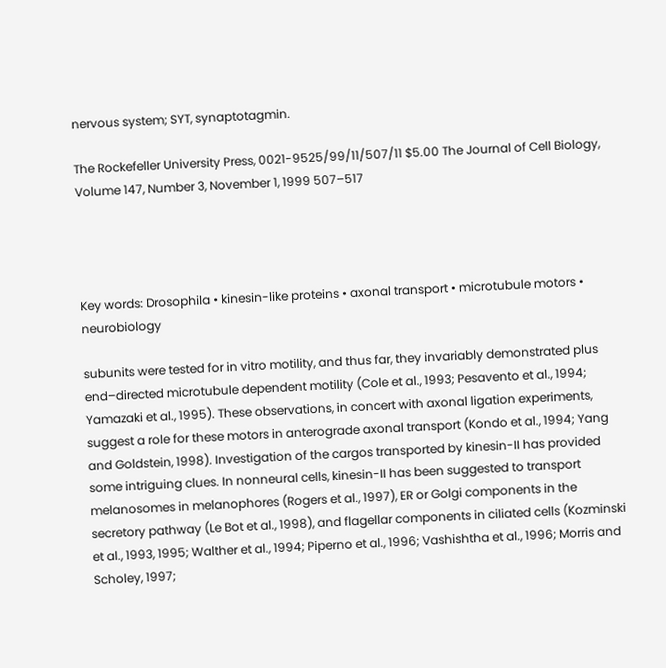nervous system; SYT, synaptotagmin.

The Rockefeller University Press, 0021-9525/99/11/507/11 $5.00 The Journal of Cell Biology, Volume 147, Number 3, November 1, 1999 507–517




Key words: Drosophila • kinesin-like proteins • axonal transport • microtubule motors • neurobiology

subunits were tested for in vitro motility, and thus far, they invariably demonstrated plus end–directed microtubule dependent motility (Cole et al., 1993; Pesavento et al., 1994; Yamazaki et al., 1995). These observations, in concert with axonal ligation experiments, suggest a role for these motors in anterograde axonal transport (Kondo et al., 1994; Yang and Goldstein, 1998). Investigation of the cargos transported by kinesin-II has provided some intriguing clues. In nonneural cells, kinesin-II has been suggested to transport melanosomes in melanophores (Rogers et al., 1997), ER or Golgi components in the secretory pathway (Le Bot et al., 1998), and flagellar components in ciliated cells (Kozminski et al., 1993, 1995; Walther et al., 1994; Piperno et al., 1996; Vashishtha et al., 1996; Morris and Scholey, 1997;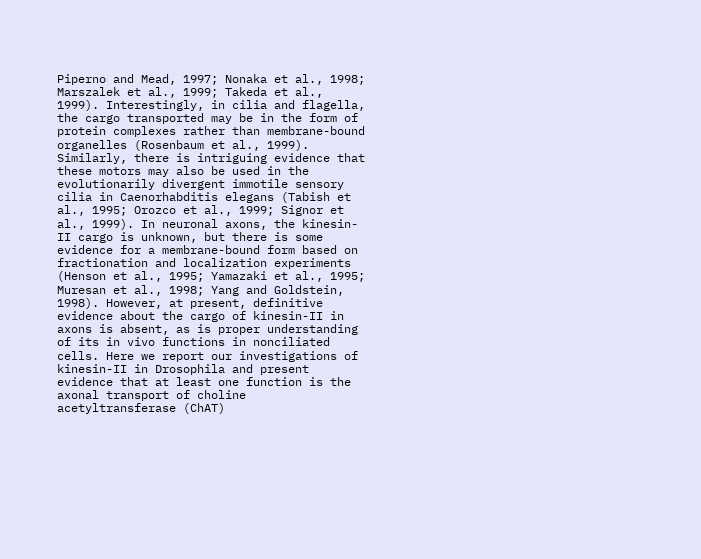Piperno and Mead, 1997; Nonaka et al., 1998; Marszalek et al., 1999; Takeda et al., 1999). Interestingly, in cilia and flagella, the cargo transported may be in the form of protein complexes rather than membrane-bound organelles (Rosenbaum et al., 1999). Similarly, there is intriguing evidence that these motors may also be used in the evolutionarily divergent immotile sensory cilia in Caenorhabditis elegans (Tabish et al., 1995; Orozco et al., 1999; Signor et al., 1999). In neuronal axons, the kinesin-II cargo is unknown, but there is some evidence for a membrane-bound form based on fractionation and localization experiments (Henson et al., 1995; Yamazaki et al., 1995; Muresan et al., 1998; Yang and Goldstein, 1998). However, at present, definitive evidence about the cargo of kinesin-II in axons is absent, as is proper understanding of its in vivo functions in nonciliated cells. Here we report our investigations of kinesin-II in Drosophila and present evidence that at least one function is the axonal transport of choline acetyltransferase (ChAT)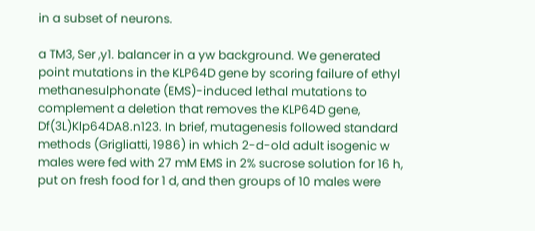in a subset of neurons.

a TM3, Ser ,y1. balancer in a yw background. We generated point mutations in the KLP64D gene by scoring failure of ethyl methanesulphonate (EMS)-induced lethal mutations to complement a deletion that removes the KLP64D gene, Df(3L)Klp64DA8.n123. In brief, mutagenesis followed standard methods (Grigliatti, 1986) in which 2-d-old adult isogenic w males were fed with 27 mM EMS in 2% sucrose solution for 16 h, put on fresh food for 1 d, and then groups of 10 males were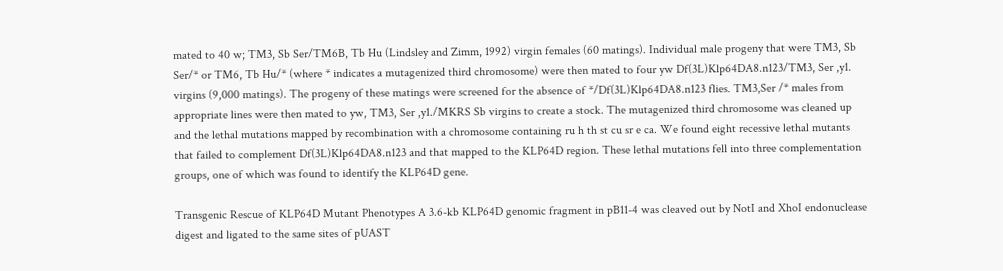mated to 40 w; TM3, Sb Ser/TM6B, Tb Hu (Lindsley and Zimm, 1992) virgin females (60 matings). Individual male progeny that were TM3, Sb Ser/* or TM6, Tb Hu/* (where * indicates a mutagenized third chromosome) were then mated to four yw Df(3L)Klp64DA8.n123/TM3, Ser ,y1. virgins (9,000 matings). The progeny of these matings were screened for the absence of */Df(3L)Klp64DA8.n123 flies. TM3,Ser /* males from appropriate lines were then mated to yw, TM3, Ser ,y1./MKRS Sb virgins to create a stock. The mutagenized third chromosome was cleaned up and the lethal mutations mapped by recombination with a chromosome containing ru h th st cu sr e ca. We found eight recessive lethal mutants that failed to complement Df(3L)Klp64DA8.n123 and that mapped to the KLP64D region. These lethal mutations fell into three complementation groups, one of which was found to identify the KLP64D gene.

Transgenic Rescue of KLP64D Mutant Phenotypes A 3.6-kb KLP64D genomic fragment in pB11-4 was cleaved out by NotI and XhoI endonuclease digest and ligated to the same sites of pUAST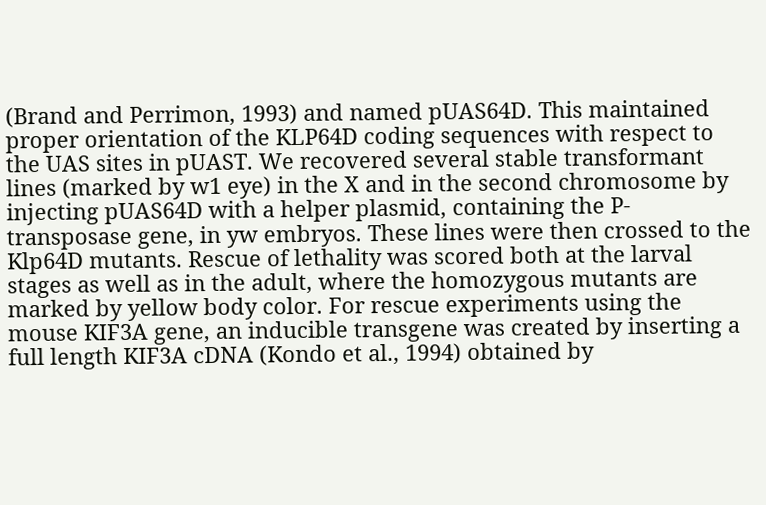(Brand and Perrimon, 1993) and named pUAS64D. This maintained proper orientation of the KLP64D coding sequences with respect to the UAS sites in pUAST. We recovered several stable transformant lines (marked by w1 eye) in the X and in the second chromosome by injecting pUAS64D with a helper plasmid, containing the P-transposase gene, in yw embryos. These lines were then crossed to the Klp64D mutants. Rescue of lethality was scored both at the larval stages as well as in the adult, where the homozygous mutants are marked by yellow body color. For rescue experiments using the mouse KIF3A gene, an inducible transgene was created by inserting a full length KIF3A cDNA (Kondo et al., 1994) obtained by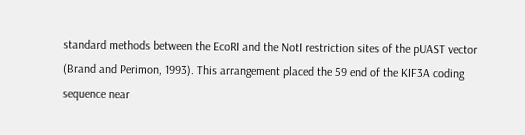standard methods between the EcoRI and the NotI restriction sites of the pUAST vector (Brand and Perimon, 1993). This arrangement placed the 59 end of the KIF3A coding sequence near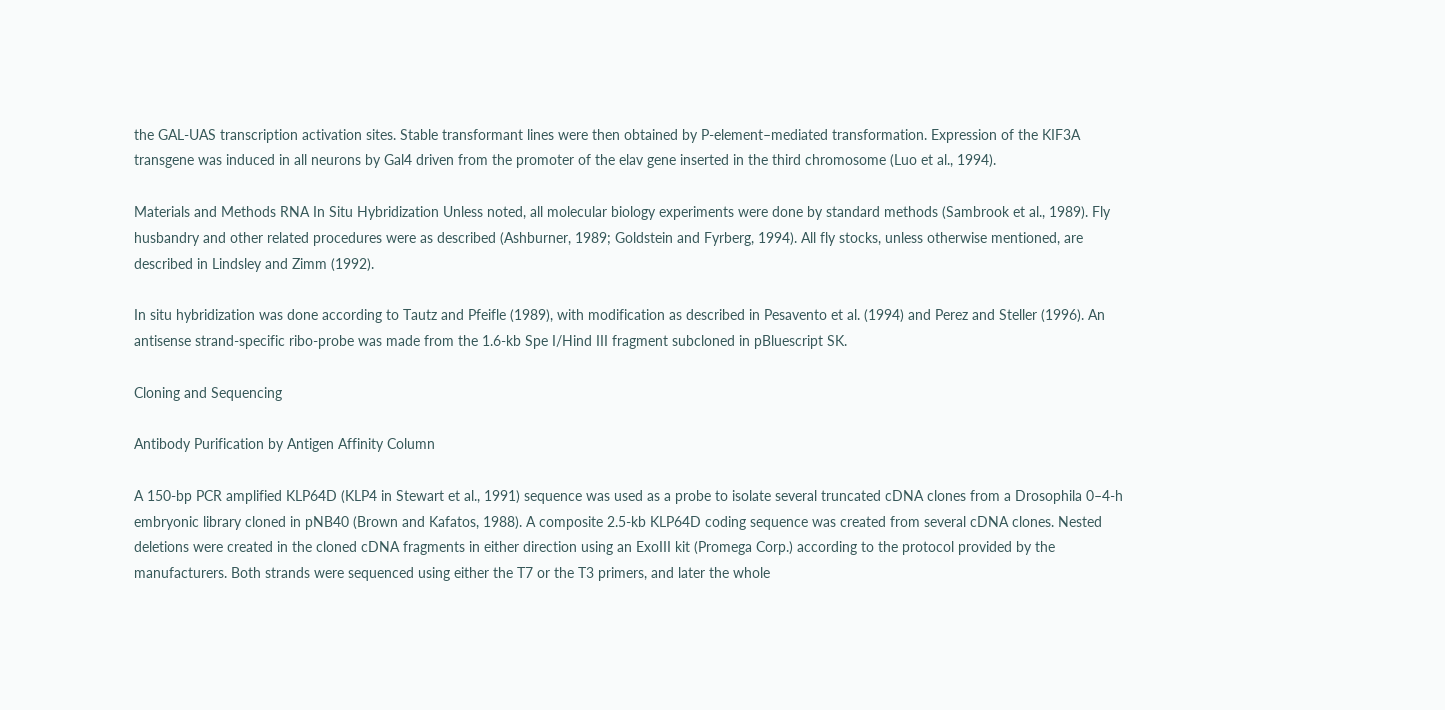the GAL-UAS transcription activation sites. Stable transformant lines were then obtained by P-element–mediated transformation. Expression of the KIF3A transgene was induced in all neurons by Gal4 driven from the promoter of the elav gene inserted in the third chromosome (Luo et al., 1994).

Materials and Methods RNA In Situ Hybridization Unless noted, all molecular biology experiments were done by standard methods (Sambrook et al., 1989). Fly husbandry and other related procedures were as described (Ashburner, 1989; Goldstein and Fyrberg, 1994). All fly stocks, unless otherwise mentioned, are described in Lindsley and Zimm (1992).

In situ hybridization was done according to Tautz and Pfeifle (1989), with modification as described in Pesavento et al. (1994) and Perez and Steller (1996). An antisense strand-specific ribo-probe was made from the 1.6-kb Spe I/Hind III fragment subcloned in pBluescript SK.

Cloning and Sequencing

Antibody Purification by Antigen Affinity Column

A 150-bp PCR amplified KLP64D (KLP4 in Stewart et al., 1991) sequence was used as a probe to isolate several truncated cDNA clones from a Drosophila 0–4-h embryonic library cloned in pNB40 (Brown and Kafatos, 1988). A composite 2.5-kb KLP64D coding sequence was created from several cDNA clones. Nested deletions were created in the cloned cDNA fragments in either direction using an ExoIII kit (Promega Corp.) according to the protocol provided by the manufacturers. Both strands were sequenced using either the T7 or the T3 primers, and later the whole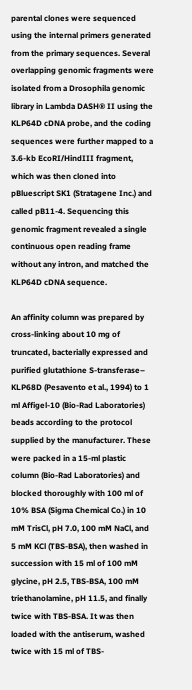parental clones were sequenced using the internal primers generated from the primary sequences. Several overlapping genomic fragments were isolated from a Drosophila genomic library in Lambda DASH® II using the KLP64D cDNA probe, and the coding sequences were further mapped to a 3.6-kb EcoRI/HindIII fragment, which was then cloned into pBluescript SK1 (Stratagene Inc.) and called pB11-4. Sequencing this genomic fragment revealed a single continuous open reading frame without any intron, and matched the KLP64D cDNA sequence.

An affinity column was prepared by cross-linking about 10 mg of truncated, bacterially expressed and purified glutathione S-transferase– KLP68D (Pesavento et al., 1994) to 1 ml Affigel-10 (Bio-Rad Laboratories) beads according to the protocol supplied by the manufacturer. These were packed in a 15-ml plastic column (Bio-Rad Laboratories) and blocked thoroughly with 100 ml of 10% BSA (Sigma Chemical Co.) in 10 mM TrisCl, pH 7.0, 100 mM NaCl, and 5 mM KCl (TBS-BSA), then washed in succession with 15 ml of 100 mM glycine, pH 2.5, TBS-BSA, 100 mM triethanolamine, pH 11.5, and finally twice with TBS-BSA. It was then loaded with the antiserum, washed twice with 15 ml of TBS-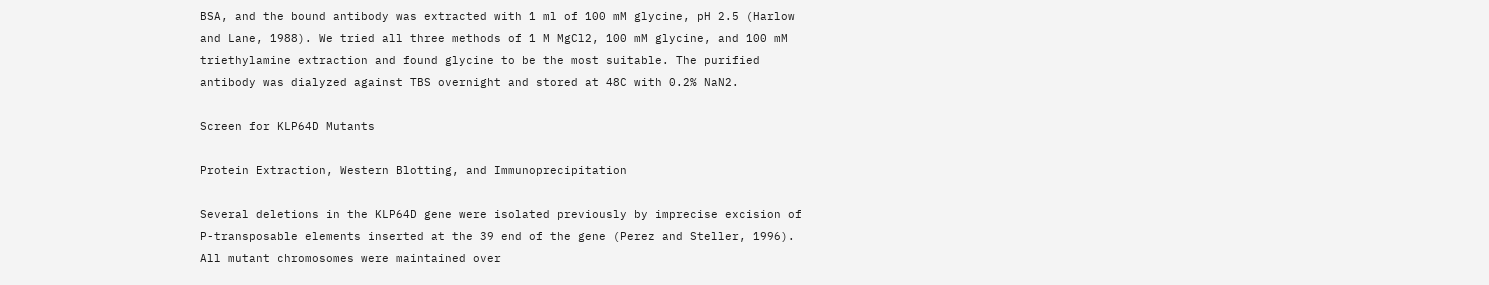BSA, and the bound antibody was extracted with 1 ml of 100 mM glycine, pH 2.5 (Harlow and Lane, 1988). We tried all three methods of 1 M MgCl2, 100 mM glycine, and 100 mM triethylamine extraction and found glycine to be the most suitable. The purified antibody was dialyzed against TBS overnight and stored at 48C with 0.2% NaN2.

Screen for KLP64D Mutants

Protein Extraction, Western Blotting, and Immunoprecipitation

Several deletions in the KLP64D gene were isolated previously by imprecise excision of P-transposable elements inserted at the 39 end of the gene (Perez and Steller, 1996). All mutant chromosomes were maintained over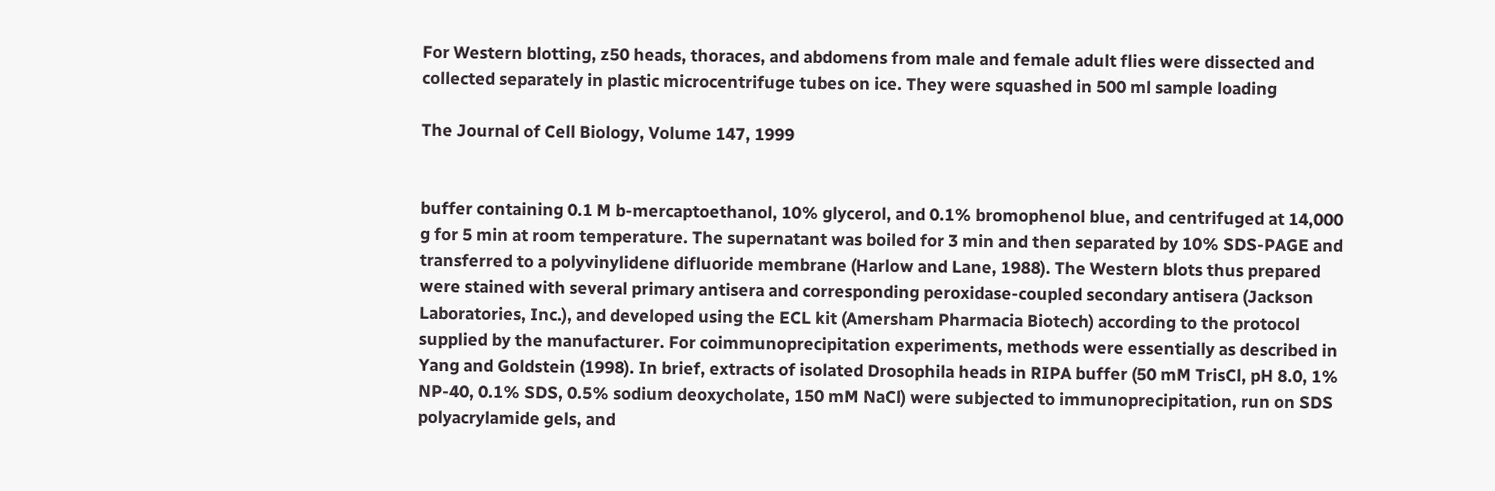For Western blotting, z50 heads, thoraces, and abdomens from male and female adult flies were dissected and collected separately in plastic microcentrifuge tubes on ice. They were squashed in 500 ml sample loading

The Journal of Cell Biology, Volume 147, 1999


buffer containing 0.1 M b-mercaptoethanol, 10% glycerol, and 0.1% bromophenol blue, and centrifuged at 14,000 g for 5 min at room temperature. The supernatant was boiled for 3 min and then separated by 10% SDS-PAGE and transferred to a polyvinylidene difluoride membrane (Harlow and Lane, 1988). The Western blots thus prepared were stained with several primary antisera and corresponding peroxidase-coupled secondary antisera (Jackson Laboratories, Inc.), and developed using the ECL kit (Amersham Pharmacia Biotech) according to the protocol supplied by the manufacturer. For coimmunoprecipitation experiments, methods were essentially as described in Yang and Goldstein (1998). In brief, extracts of isolated Drosophila heads in RIPA buffer (50 mM TrisCl, pH 8.0, 1% NP-40, 0.1% SDS, 0.5% sodium deoxycholate, 150 mM NaCl) were subjected to immunoprecipitation, run on SDS polyacrylamide gels, and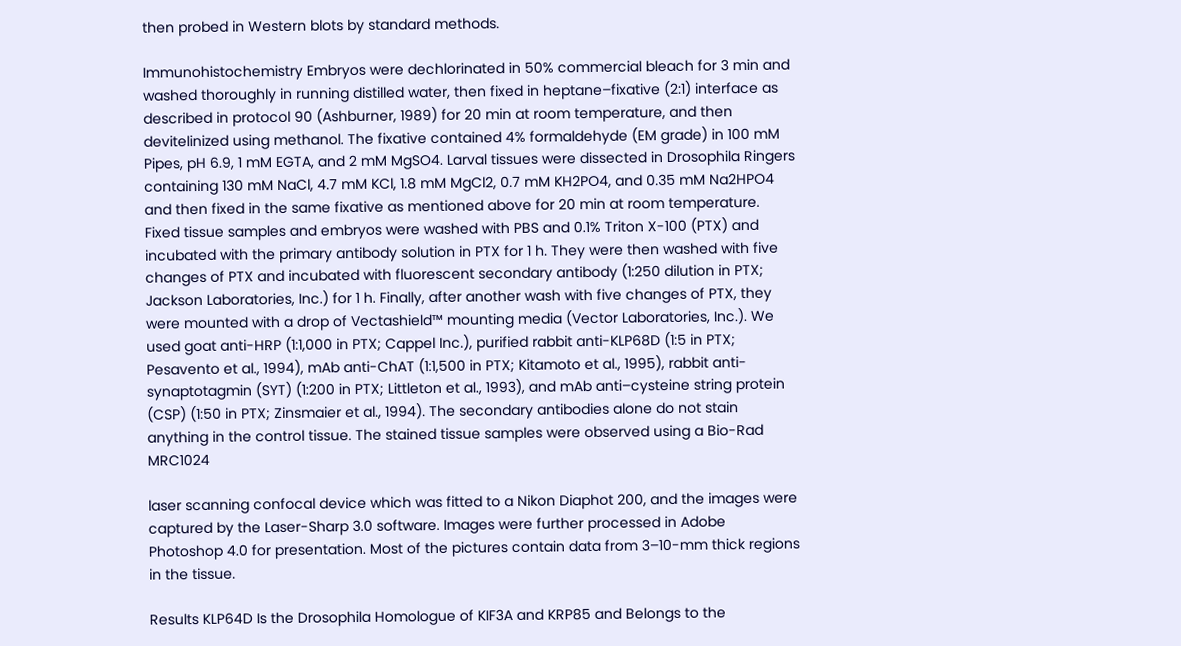then probed in Western blots by standard methods.

Immunohistochemistry Embryos were dechlorinated in 50% commercial bleach for 3 min and washed thoroughly in running distilled water, then fixed in heptane–fixative (2:1) interface as described in protocol 90 (Ashburner, 1989) for 20 min at room temperature, and then devitelinized using methanol. The fixative contained 4% formaldehyde (EM grade) in 100 mM Pipes, pH 6.9, 1 mM EGTA, and 2 mM MgSO4. Larval tissues were dissected in Drosophila Ringers containing 130 mM NaCl, 4.7 mM KCl, 1.8 mM MgCl2, 0.7 mM KH2PO4, and 0.35 mM Na2HPO4 and then fixed in the same fixative as mentioned above for 20 min at room temperature. Fixed tissue samples and embryos were washed with PBS and 0.1% Triton X-100 (PTX) and incubated with the primary antibody solution in PTX for 1 h. They were then washed with five changes of PTX and incubated with fluorescent secondary antibody (1:250 dilution in PTX; Jackson Laboratories, Inc.) for 1 h. Finally, after another wash with five changes of PTX, they were mounted with a drop of Vectashield™ mounting media (Vector Laboratories, Inc.). We used goat anti-HRP (1:1,000 in PTX; Cappel Inc.), purified rabbit anti-KLP68D (1:5 in PTX; Pesavento et al., 1994), mAb anti-ChAT (1:1,500 in PTX; Kitamoto et al., 1995), rabbit anti-synaptotagmin (SYT) (1:200 in PTX; Littleton et al., 1993), and mAb anti–cysteine string protein (CSP) (1:50 in PTX; Zinsmaier et al., 1994). The secondary antibodies alone do not stain anything in the control tissue. The stained tissue samples were observed using a Bio-Rad MRC1024

laser scanning confocal device which was fitted to a Nikon Diaphot 200, and the images were captured by the Laser-Sharp 3.0 software. Images were further processed in Adobe Photoshop 4.0 for presentation. Most of the pictures contain data from 3–10-mm thick regions in the tissue.

Results KLP64D Is the Drosophila Homologue of KIF3A and KRP85 and Belongs to the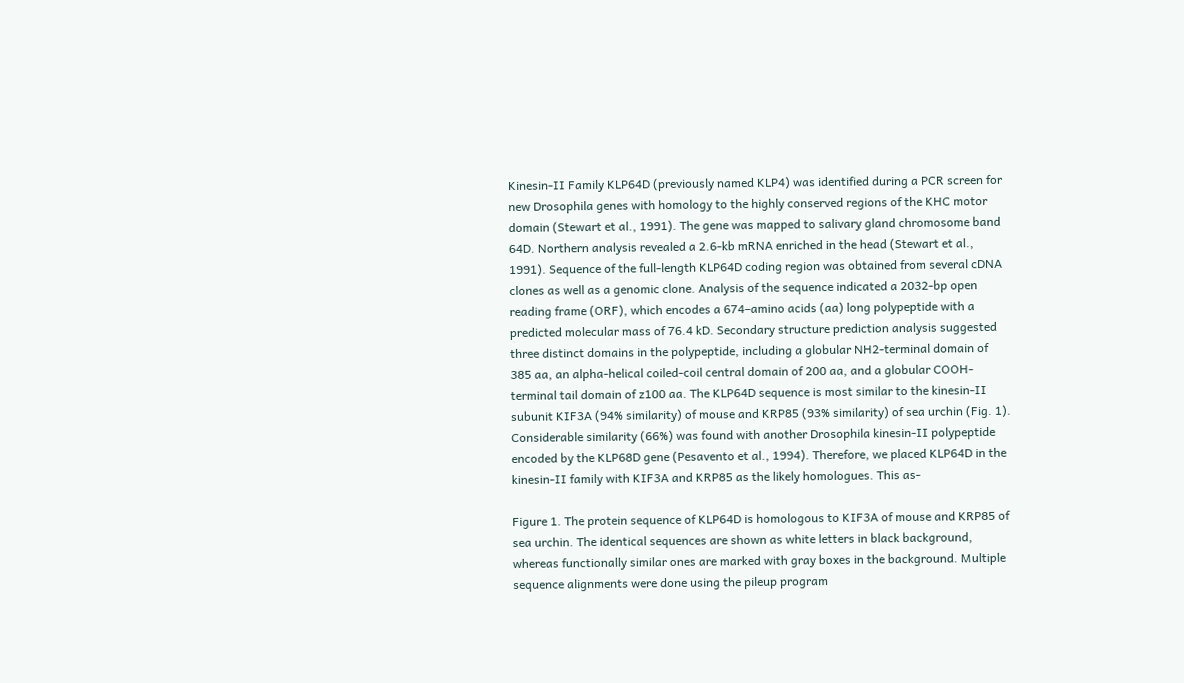Kinesin-II Family KLP64D (previously named KLP4) was identified during a PCR screen for new Drosophila genes with homology to the highly conserved regions of the KHC motor domain (Stewart et al., 1991). The gene was mapped to salivary gland chromosome band 64D. Northern analysis revealed a 2.6-kb mRNA enriched in the head (Stewart et al., 1991). Sequence of the full-length KLP64D coding region was obtained from several cDNA clones as well as a genomic clone. Analysis of the sequence indicated a 2032-bp open reading frame (ORF), which encodes a 674–amino acids (aa) long polypeptide with a predicted molecular mass of 76.4 kD. Secondary structure prediction analysis suggested three distinct domains in the polypeptide, including a globular NH2-terminal domain of 385 aa, an alpha-helical coiled-coil central domain of 200 aa, and a globular COOH-terminal tail domain of z100 aa. The KLP64D sequence is most similar to the kinesin-II subunit KIF3A (94% similarity) of mouse and KRP85 (93% similarity) of sea urchin (Fig. 1). Considerable similarity (66%) was found with another Drosophila kinesin-II polypeptide encoded by the KLP68D gene (Pesavento et al., 1994). Therefore, we placed KLP64D in the kinesin-II family with KIF3A and KRP85 as the likely homologues. This as-

Figure 1. The protein sequence of KLP64D is homologous to KIF3A of mouse and KRP85 of sea urchin. The identical sequences are shown as white letters in black background, whereas functionally similar ones are marked with gray boxes in the background. Multiple sequence alignments were done using the pileup program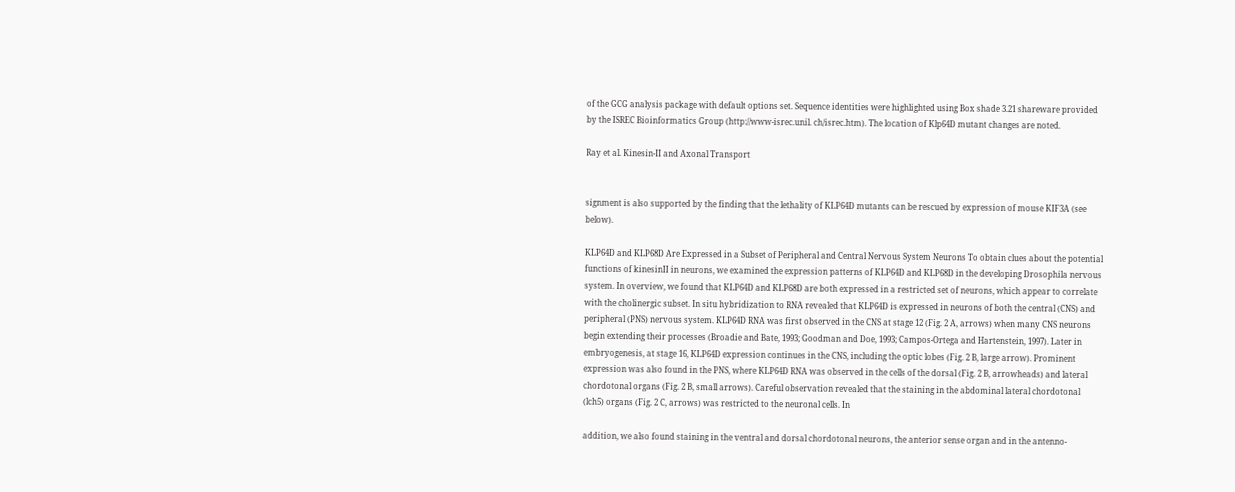of the GCG analysis package with default options set. Sequence identities were highlighted using Box shade 3.21 shareware provided by the ISREC Bioinformatics Group (http://www-isrec.unil. ch/isrec.htm). The location of Klp64D mutant changes are noted.

Ray et al. Kinesin-II and Axonal Transport


signment is also supported by the finding that the lethality of KLP64D mutants can be rescued by expression of mouse KIF3A (see below).

KLP64D and KLP68D Are Expressed in a Subset of Peripheral and Central Nervous System Neurons To obtain clues about the potential functions of kinesinII in neurons, we examined the expression patterns of KLP64D and KLP68D in the developing Drosophila nervous system. In overview, we found that KLP64D and KLP68D are both expressed in a restricted set of neurons, which appear to correlate with the cholinergic subset. In situ hybridization to RNA revealed that KLP64D is expressed in neurons of both the central (CNS) and peripheral (PNS) nervous system. KLP64D RNA was first observed in the CNS at stage 12 (Fig. 2 A, arrows) when many CNS neurons begin extending their processes (Broadie and Bate, 1993; Goodman and Doe, 1993; Campos-Ortega and Hartenstein, 1997). Later in embryogenesis, at stage 16, KLP64D expression continues in the CNS, including the optic lobes (Fig. 2 B, large arrow). Prominent expression was also found in the PNS, where KLP64D RNA was observed in the cells of the dorsal (Fig. 2 B, arrowheads) and lateral chordotonal organs (Fig. 2 B, small arrows). Careful observation revealed that the staining in the abdominal lateral chordotonal (lch5) organs (Fig. 2 C, arrows) was restricted to the neuronal cells. In

addition, we also found staining in the ventral and dorsal chordotonal neurons, the anterior sense organ and in the antenno-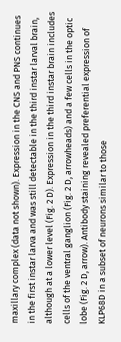maxillary complex (data not shown). Expression in the CNS and PNS continues in the first instar larva and was still detectable in the third instar larval brain, although at a lower level (Fig. 2 D). Expression in the third instar brain includes cells of the ventral ganglion (Fig. 2 D, arrowheads) and a few cells in the optic lobe (Fig. 2 D, arrow). Antibody staining revealed preferential expression of KLP68D in a subset of neurons similar to those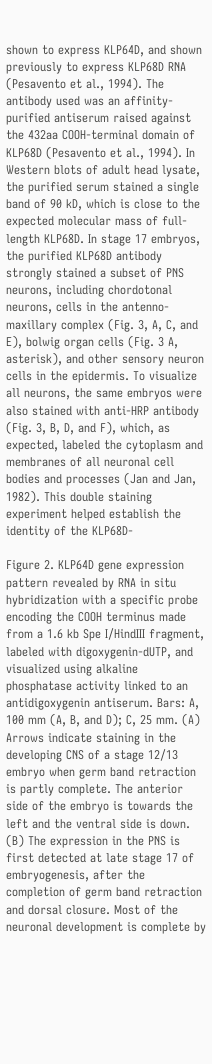shown to express KLP64D, and shown previously to express KLP68D RNA (Pesavento et al., 1994). The antibody used was an affinity-purified antiserum raised against the 432aa COOH-terminal domain of KLP68D (Pesavento et al., 1994). In Western blots of adult head lysate, the purified serum stained a single band of 90 kD, which is close to the expected molecular mass of full-length KLP68D. In stage 17 embryos, the purified KLP68D antibody strongly stained a subset of PNS neurons, including chordotonal neurons, cells in the antenno-maxillary complex (Fig. 3, A, C, and E), bolwig organ cells (Fig. 3 A, asterisk), and other sensory neuron cells in the epidermis. To visualize all neurons, the same embryos were also stained with anti-HRP antibody (Fig. 3, B, D, and F), which, as expected, labeled the cytoplasm and membranes of all neuronal cell bodies and processes (Jan and Jan, 1982). This double staining experiment helped establish the identity of the KLP68D-

Figure 2. KLP64D gene expression pattern revealed by RNA in situ hybridization with a specific probe encoding the COOH terminus made from a 1.6 kb Spe I/HindIII fragment, labeled with digoxygenin-dUTP, and visualized using alkaline phosphatase activity linked to an antidigoxygenin antiserum. Bars: A, 100 mm (A, B, and D); C, 25 mm. (A) Arrows indicate staining in the developing CNS of a stage 12/13 embryo when germ band retraction is partly complete. The anterior side of the embryo is towards the left and the ventral side is down. (B) The expression in the PNS is first detected at late stage 17 of embryogenesis, after the completion of germ band retraction and dorsal closure. Most of the neuronal development is complete by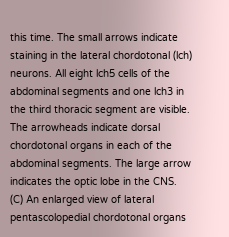this time. The small arrows indicate staining in the lateral chordotonal (lch) neurons. All eight lch5 cells of the abdominal segments and one lch3 in the third thoracic segment are visible. The arrowheads indicate dorsal chordotonal organs in each of the abdominal segments. The large arrow indicates the optic lobe in the CNS. (C) An enlarged view of lateral pentascolopedial chordotonal organs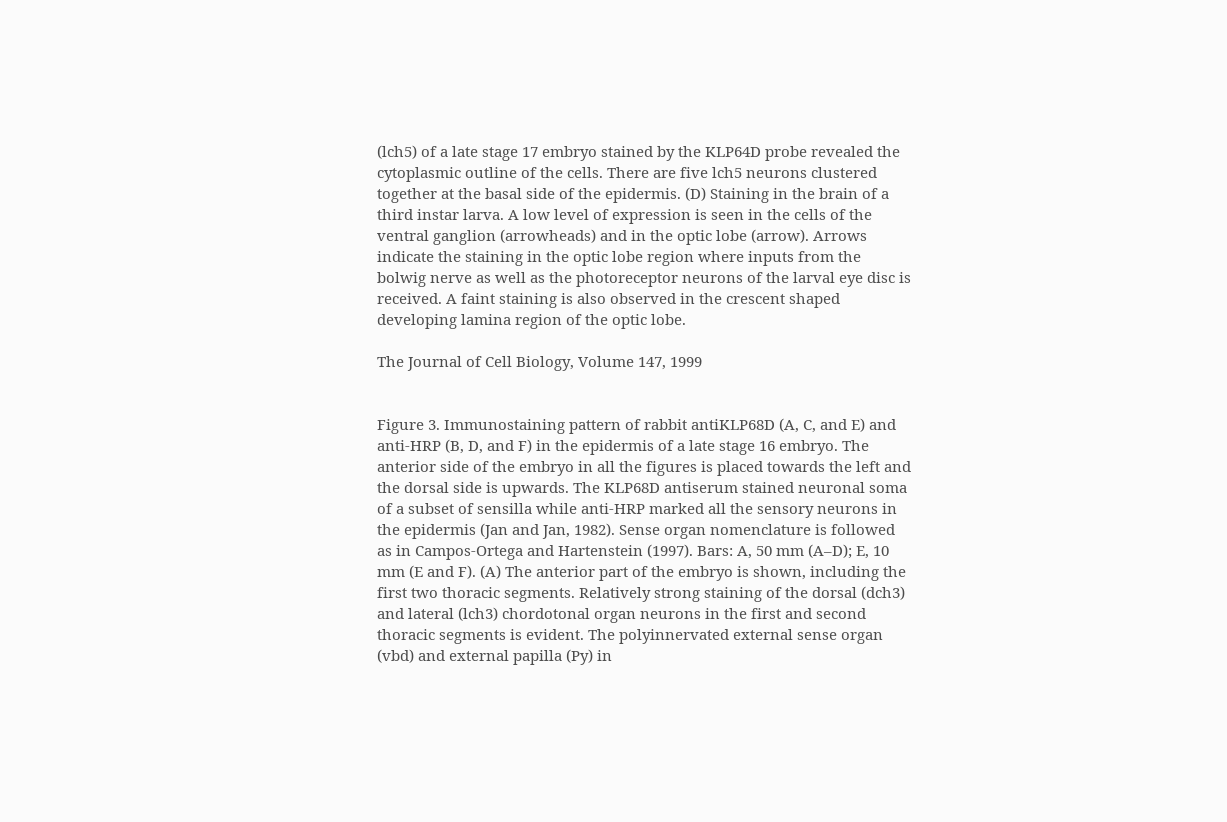(lch5) of a late stage 17 embryo stained by the KLP64D probe revealed the cytoplasmic outline of the cells. There are five lch5 neurons clustered together at the basal side of the epidermis. (D) Staining in the brain of a third instar larva. A low level of expression is seen in the cells of the ventral ganglion (arrowheads) and in the optic lobe (arrow). Arrows indicate the staining in the optic lobe region where inputs from the bolwig nerve as well as the photoreceptor neurons of the larval eye disc is received. A faint staining is also observed in the crescent shaped developing lamina region of the optic lobe.

The Journal of Cell Biology, Volume 147, 1999


Figure 3. Immunostaining pattern of rabbit antiKLP68D (A, C, and E) and anti-HRP (B, D, and F) in the epidermis of a late stage 16 embryo. The anterior side of the embryo in all the figures is placed towards the left and the dorsal side is upwards. The KLP68D antiserum stained neuronal soma of a subset of sensilla while anti-HRP marked all the sensory neurons in the epidermis (Jan and Jan, 1982). Sense organ nomenclature is followed as in Campos-Ortega and Hartenstein (1997). Bars: A, 50 mm (A–D); E, 10 mm (E and F). (A) The anterior part of the embryo is shown, including the first two thoracic segments. Relatively strong staining of the dorsal (dch3) and lateral (lch3) chordotonal organ neurons in the first and second thoracic segments is evident. The polyinnervated external sense organ (vbd) and external papilla (Py) in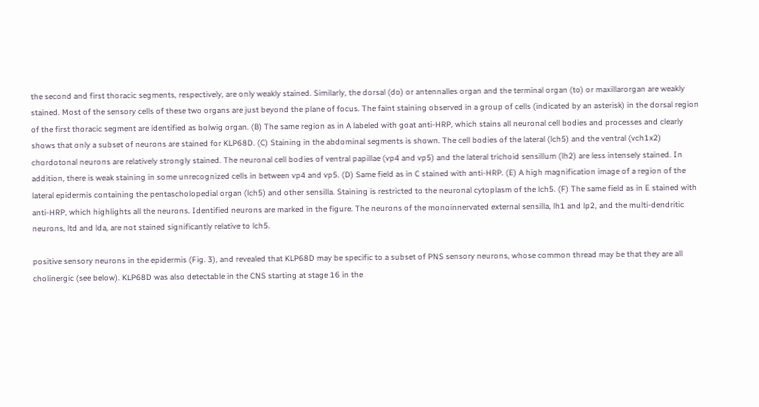the second and first thoracic segments, respectively, are only weakly stained. Similarly, the dorsal (do) or antennalles organ and the terminal organ (to) or maxillarorgan are weakly stained. Most of the sensory cells of these two organs are just beyond the plane of focus. The faint staining observed in a group of cells (indicated by an asterisk) in the dorsal region of the first thoracic segment are identified as bolwig organ. (B) The same region as in A labeled with goat anti-HRP, which stains all neuronal cell bodies and processes and clearly shows that only a subset of neurons are stained for KLP68D. (C) Staining in the abdominal segments is shown. The cell bodies of the lateral (lch5) and the ventral (vch1x2) chordotonal neurons are relatively strongly stained. The neuronal cell bodies of ventral papillae (vp4 and vp5) and the lateral trichoid sensillum (lh2) are less intensely stained. In addition, there is weak staining in some unrecognized cells in between vp4 and vp5. (D) Same field as in C stained with anti-HRP. (E) A high magnification image of a region of the lateral epidermis containing the pentascholopedial organ (lch5) and other sensilla. Staining is restricted to the neuronal cytoplasm of the lch5. (F) The same field as in E stained with anti-HRP, which highlights all the neurons. Identified neurons are marked in the figure. The neurons of the monoinnervated external sensilla, lh1 and lp2, and the multi-dendritic neurons, ltd and lda, are not stained significantly relative to lch5.

positive sensory neurons in the epidermis (Fig. 3), and revealed that KLP68D may be specific to a subset of PNS sensory neurons, whose common thread may be that they are all cholinergic (see below). KLP68D was also detectable in the CNS starting at stage 16 in the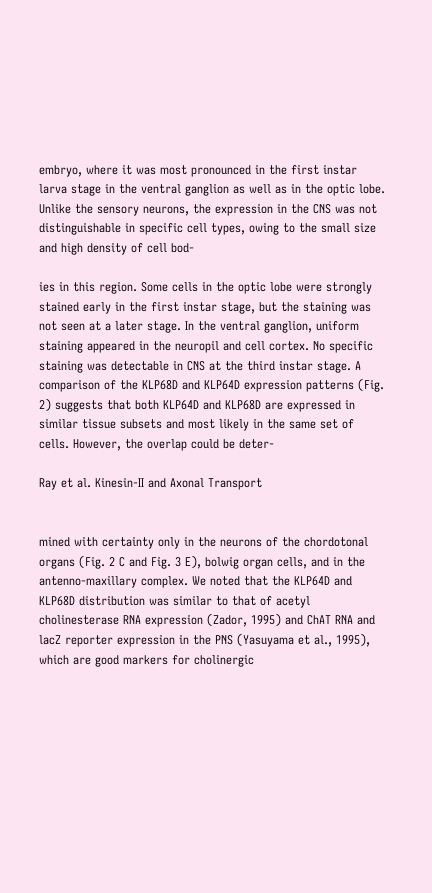embryo, where it was most pronounced in the first instar larva stage in the ventral ganglion as well as in the optic lobe. Unlike the sensory neurons, the expression in the CNS was not distinguishable in specific cell types, owing to the small size and high density of cell bod-

ies in this region. Some cells in the optic lobe were strongly stained early in the first instar stage, but the staining was not seen at a later stage. In the ventral ganglion, uniform staining appeared in the neuropil and cell cortex. No specific staining was detectable in CNS at the third instar stage. A comparison of the KLP68D and KLP64D expression patterns (Fig. 2) suggests that both KLP64D and KLP68D are expressed in similar tissue subsets and most likely in the same set of cells. However, the overlap could be deter-

Ray et al. Kinesin-II and Axonal Transport


mined with certainty only in the neurons of the chordotonal organs (Fig. 2 C and Fig. 3 E), bolwig organ cells, and in the antenno-maxillary complex. We noted that the KLP64D and KLP68D distribution was similar to that of acetyl cholinesterase RNA expression (Zador, 1995) and ChAT RNA and lacZ reporter expression in the PNS (Yasuyama et al., 1995), which are good markers for cholinergic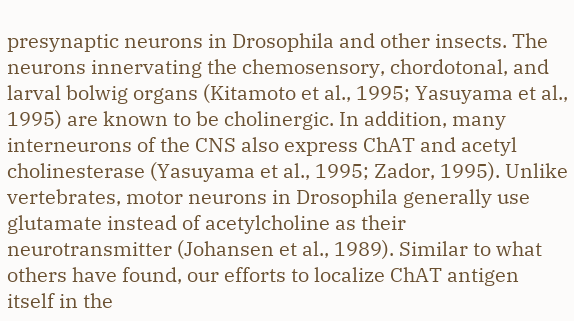presynaptic neurons in Drosophila and other insects. The neurons innervating the chemosensory, chordotonal, and larval bolwig organs (Kitamoto et al., 1995; Yasuyama et al., 1995) are known to be cholinergic. In addition, many interneurons of the CNS also express ChAT and acetyl cholinesterase (Yasuyama et al., 1995; Zador, 1995). Unlike vertebrates, motor neurons in Drosophila generally use glutamate instead of acetylcholine as their neurotransmitter (Johansen et al., 1989). Similar to what others have found, our efforts to localize ChAT antigen itself in the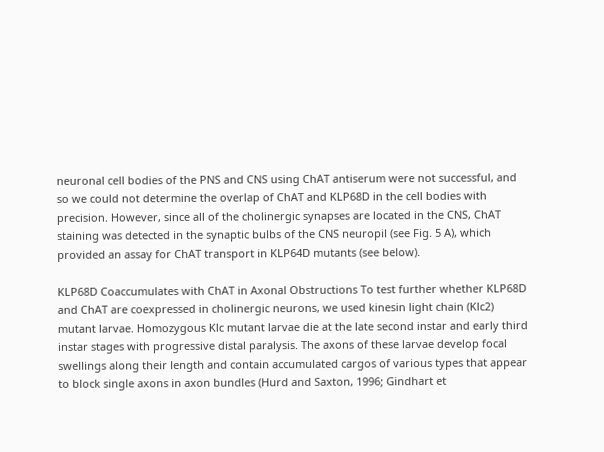neuronal cell bodies of the PNS and CNS using ChAT antiserum were not successful, and so we could not determine the overlap of ChAT and KLP68D in the cell bodies with precision. However, since all of the cholinergic synapses are located in the CNS, ChAT staining was detected in the synaptic bulbs of the CNS neuropil (see Fig. 5 A), which provided an assay for ChAT transport in KLP64D mutants (see below).

KLP68D Coaccumulates with ChAT in Axonal Obstructions To test further whether KLP68D and ChAT are coexpressed in cholinergic neurons, we used kinesin light chain (Klc2) mutant larvae. Homozygous Klc mutant larvae die at the late second instar and early third instar stages with progressive distal paralysis. The axons of these larvae develop focal swellings along their length and contain accumulated cargos of various types that appear to block single axons in axon bundles (Hurd and Saxton, 1996; Gindhart et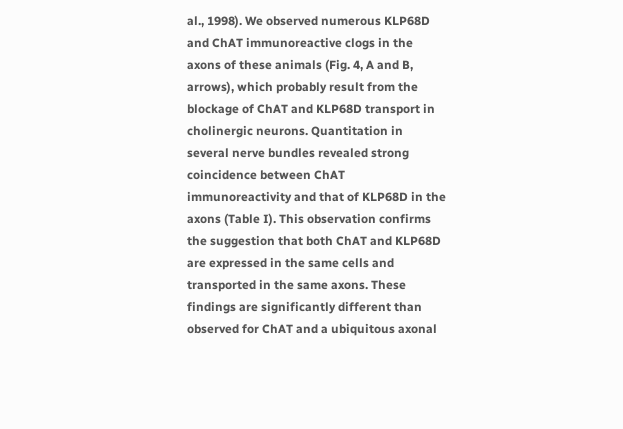al., 1998). We observed numerous KLP68D and ChAT immunoreactive clogs in the axons of these animals (Fig. 4, A and B, arrows), which probably result from the blockage of ChAT and KLP68D transport in cholinergic neurons. Quantitation in several nerve bundles revealed strong coincidence between ChAT immunoreactivity and that of KLP68D in the axons (Table I). This observation confirms the suggestion that both ChAT and KLP68D are expressed in the same cells and transported in the same axons. These findings are significantly different than observed for ChAT and a ubiquitous axonal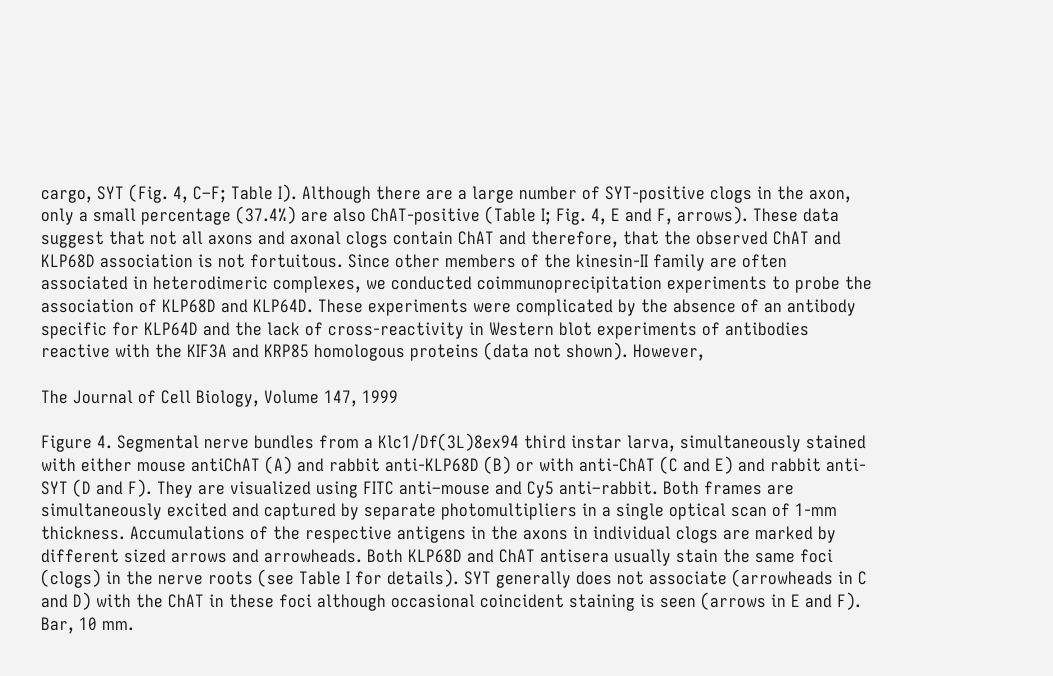cargo, SYT (Fig. 4, C–F; Table I). Although there are a large number of SYT-positive clogs in the axon, only a small percentage (37.4%) are also ChAT-positive (Table I; Fig. 4, E and F, arrows). These data suggest that not all axons and axonal clogs contain ChAT and therefore, that the observed ChAT and KLP68D association is not fortuitous. Since other members of the kinesin-II family are often associated in heterodimeric complexes, we conducted coimmunoprecipitation experiments to probe the association of KLP68D and KLP64D. These experiments were complicated by the absence of an antibody specific for KLP64D and the lack of cross-reactivity in Western blot experiments of antibodies reactive with the KIF3A and KRP85 homologous proteins (data not shown). However,

The Journal of Cell Biology, Volume 147, 1999

Figure 4. Segmental nerve bundles from a Klc1/Df(3L)8ex94 third instar larva, simultaneously stained with either mouse antiChAT (A) and rabbit anti-KLP68D (B) or with anti-ChAT (C and E) and rabbit anti-SYT (D and F). They are visualized using FITC anti–mouse and Cy5 anti–rabbit. Both frames are simultaneously excited and captured by separate photomultipliers in a single optical scan of 1-mm thickness. Accumulations of the respective antigens in the axons in individual clogs are marked by different sized arrows and arrowheads. Both KLP68D and ChAT antisera usually stain the same foci (clogs) in the nerve roots (see Table I for details). SYT generally does not associate (arrowheads in C and D) with the ChAT in these foci although occasional coincident staining is seen (arrows in E and F). Bar, 10 mm.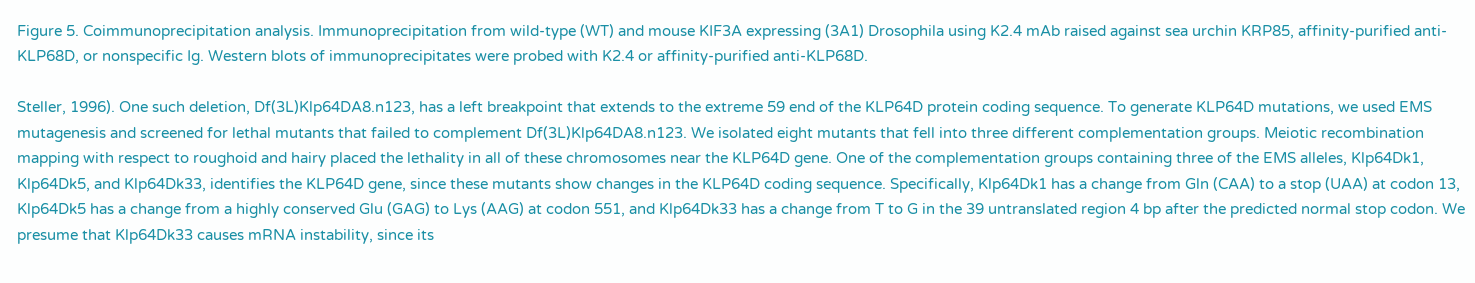Figure 5. Coimmunoprecipitation analysis. Immunoprecipitation from wild-type (WT) and mouse KIF3A expressing (3A1) Drosophila using K2.4 mAb raised against sea urchin KRP85, affinity-purified anti-KLP68D, or nonspecific Ig. Western blots of immunoprecipitates were probed with K2.4 or affinity-purified anti-KLP68D.

Steller, 1996). One such deletion, Df(3L)Klp64DA8.n123, has a left breakpoint that extends to the extreme 59 end of the KLP64D protein coding sequence. To generate KLP64D mutations, we used EMS mutagenesis and screened for lethal mutants that failed to complement Df(3L)Klp64DA8.n123. We isolated eight mutants that fell into three different complementation groups. Meiotic recombination mapping with respect to roughoid and hairy placed the lethality in all of these chromosomes near the KLP64D gene. One of the complementation groups containing three of the EMS alleles, Klp64Dk1, Klp64Dk5, and Klp64Dk33, identifies the KLP64D gene, since these mutants show changes in the KLP64D coding sequence. Specifically, Klp64Dk1 has a change from Gln (CAA) to a stop (UAA) at codon 13, Klp64Dk5 has a change from a highly conserved Glu (GAG) to Lys (AAG) at codon 551, and Klp64Dk33 has a change from T to G in the 39 untranslated region 4 bp after the predicted normal stop codon. We presume that Klp64Dk33 causes mRNA instability, since its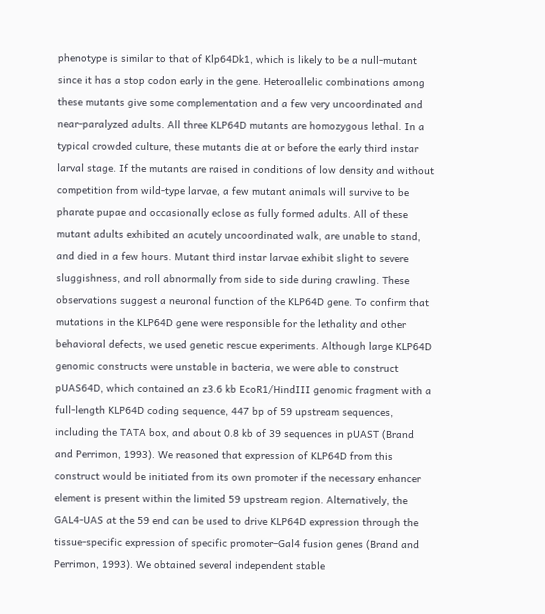phenotype is similar to that of Klp64Dk1, which is likely to be a null-mutant since it has a stop codon early in the gene. Heteroallelic combinations among these mutants give some complementation and a few very uncoordinated and near-paralyzed adults. All three KLP64D mutants are homozygous lethal. In a typical crowded culture, these mutants die at or before the early third instar larval stage. If the mutants are raised in conditions of low density and without competition from wild-type larvae, a few mutant animals will survive to be pharate pupae and occasionally eclose as fully formed adults. All of these mutant adults exhibited an acutely uncoordinated walk, are unable to stand, and died in a few hours. Mutant third instar larvae exhibit slight to severe sluggishness, and roll abnormally from side to side during crawling. These observations suggest a neuronal function of the KLP64D gene. To confirm that mutations in the KLP64D gene were responsible for the lethality and other behavioral defects, we used genetic rescue experiments. Although large KLP64D genomic constructs were unstable in bacteria, we were able to construct pUAS64D, which contained an z3.6 kb EcoR1/HindIII genomic fragment with a full-length KLP64D coding sequence, 447 bp of 59 upstream sequences, including the TATA box, and about 0.8 kb of 39 sequences in pUAST (Brand and Perrimon, 1993). We reasoned that expression of KLP64D from this construct would be initiated from its own promoter if the necessary enhancer element is present within the limited 59 upstream region. Alternatively, the GAL4-UAS at the 59 end can be used to drive KLP64D expression through the tissue-specific expression of specific promoter–Gal4 fusion genes (Brand and Perrimon, 1993). We obtained several independent stable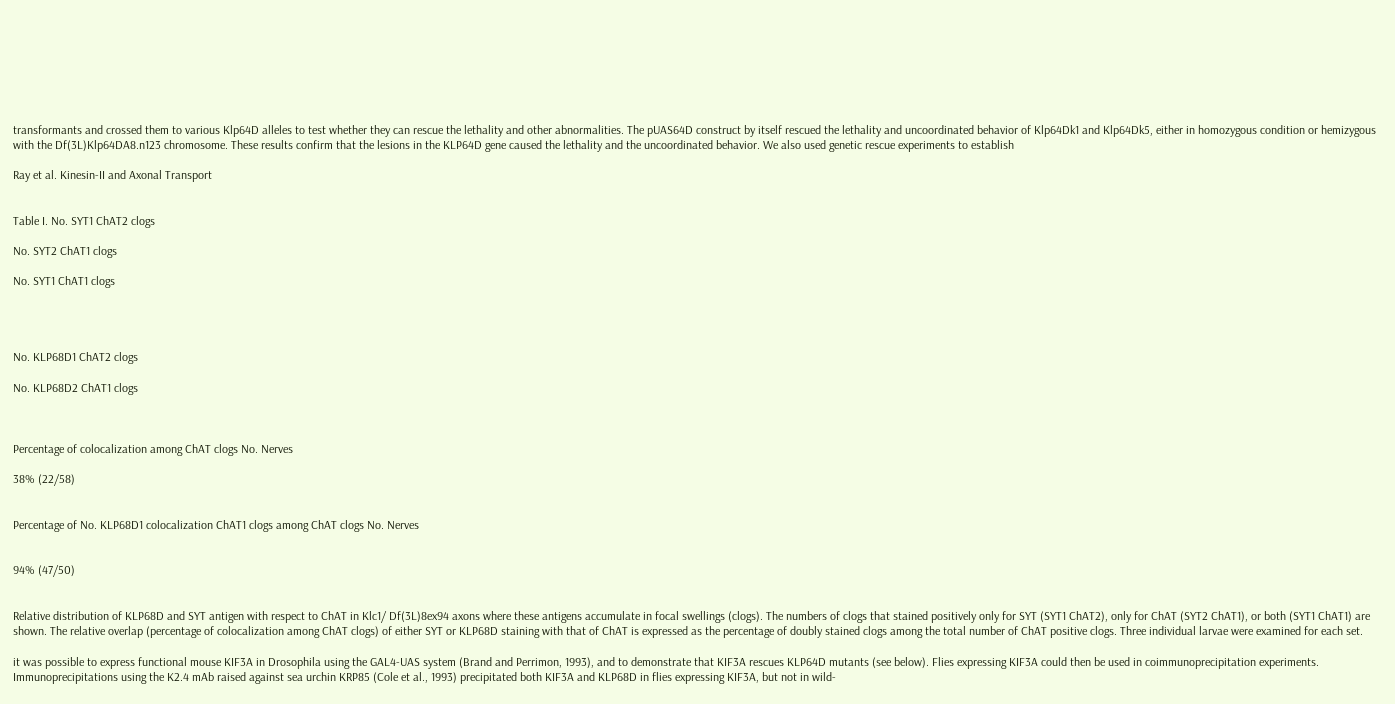transformants and crossed them to various Klp64D alleles to test whether they can rescue the lethality and other abnormalities. The pUAS64D construct by itself rescued the lethality and uncoordinated behavior of Klp64Dk1 and Klp64Dk5, either in homozygous condition or hemizygous with the Df(3L)Klp64DA8.n123 chromosome. These results confirm that the lesions in the KLP64D gene caused the lethality and the uncoordinated behavior. We also used genetic rescue experiments to establish

Ray et al. Kinesin-II and Axonal Transport


Table I. No. SYT1 ChAT2 clogs

No. SYT2 ChAT1 clogs

No. SYT1 ChAT1 clogs




No. KLP68D1 ChAT2 clogs

No. KLP68D2 ChAT1 clogs



Percentage of colocalization among ChAT clogs No. Nerves

38% (22/58)


Percentage of No. KLP68D1 colocalization ChAT1 clogs among ChAT clogs No. Nerves


94% (47/50)


Relative distribution of KLP68D and SYT antigen with respect to ChAT in Klc1/ Df(3L)8ex94 axons where these antigens accumulate in focal swellings (clogs). The numbers of clogs that stained positively only for SYT (SYT1 ChAT2), only for ChAT (SYT2 ChAT1), or both (SYT1 ChAT1) are shown. The relative overlap (percentage of colocalization among ChAT clogs) of either SYT or KLP68D staining with that of ChAT is expressed as the percentage of doubly stained clogs among the total number of ChAT positive clogs. Three individual larvae were examined for each set.

it was possible to express functional mouse KIF3A in Drosophila using the GAL4-UAS system (Brand and Perrimon, 1993), and to demonstrate that KIF3A rescues KLP64D mutants (see below). Flies expressing KIF3A could then be used in coimmunoprecipitation experiments. Immunoprecipitations using the K2.4 mAb raised against sea urchin KRP85 (Cole et al., 1993) precipitated both KIF3A and KLP68D in flies expressing KIF3A, but not in wild-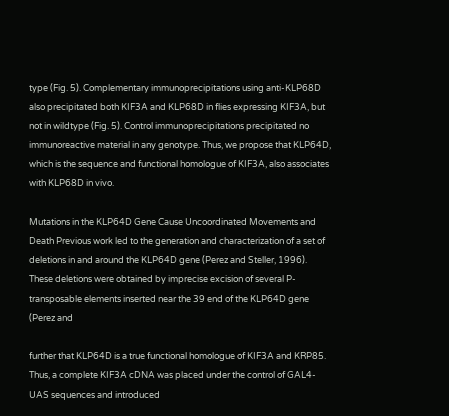type (Fig. 5). Complementary immunoprecipitations using anti-KLP68D also precipitated both KIF3A and KLP68D in flies expressing KIF3A, but not in wildtype (Fig. 5). Control immunoprecipitations precipitated no immunoreactive material in any genotype. Thus, we propose that KLP64D, which is the sequence and functional homologue of KIF3A, also associates with KLP68D in vivo.

Mutations in the KLP64D Gene Cause Uncoordinated Movements and Death Previous work led to the generation and characterization of a set of deletions in and around the KLP64D gene (Perez and Steller, 1996). These deletions were obtained by imprecise excision of several P-transposable elements inserted near the 39 end of the KLP64D gene (Perez and

further that KLP64D is a true functional homologue of KIF3A and KRP85. Thus, a complete KIF3A cDNA was placed under the control of GAL4-UAS sequences and introduced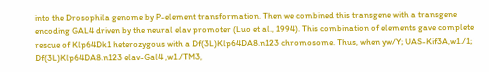into the Drosophila genome by P-element transformation. Then we combined this transgene with a transgene encoding GAL4 driven by the neural elav promoter (Luo et al., 1994). This combination of elements gave complete rescue of Klp64Dk1 heterozygous with a Df(3L)Klp64DA8.n123 chromosome. Thus, when yw/Y; UAS-Kif3A,w1./1; Df(3L)Klp64DA8.n123 elav-Gal4 ,w1./TM3,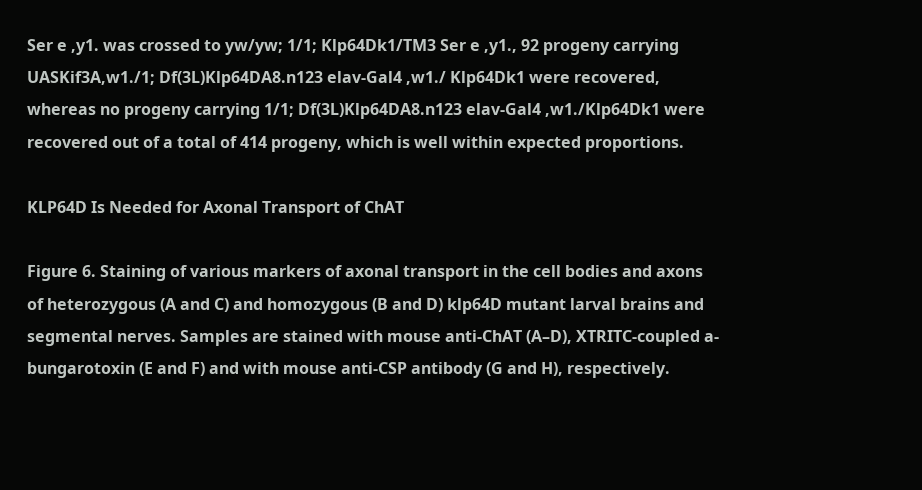Ser e ,y1. was crossed to yw/yw; 1/1; Klp64Dk1/TM3 Ser e ,y1., 92 progeny carrying UASKif3A,w1./1; Df(3L)Klp64DA8.n123 elav-Gal4 ,w1./ Klp64Dk1 were recovered, whereas no progeny carrying 1/1; Df(3L)Klp64DA8.n123 elav-Gal4 ,w1./Klp64Dk1 were recovered out of a total of 414 progeny, which is well within expected proportions.

KLP64D Is Needed for Axonal Transport of ChAT

Figure 6. Staining of various markers of axonal transport in the cell bodies and axons of heterozygous (A and C) and homozygous (B and D) klp64D mutant larval brains and segmental nerves. Samples are stained with mouse anti-ChAT (A–D), XTRITC-coupled a-bungarotoxin (E and F) and with mouse anti-CSP antibody (G and H), respectively.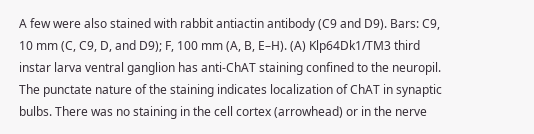A few were also stained with rabbit antiactin antibody (C9 and D9). Bars: C9, 10 mm (C, C9, D, and D9); F, 100 mm (A, B, E–H). (A) Klp64Dk1/TM3 third instar larva ventral ganglion has anti-ChAT staining confined to the neuropil. The punctate nature of the staining indicates localization of ChAT in synaptic bulbs. There was no staining in the cell cortex (arrowhead) or in the nerve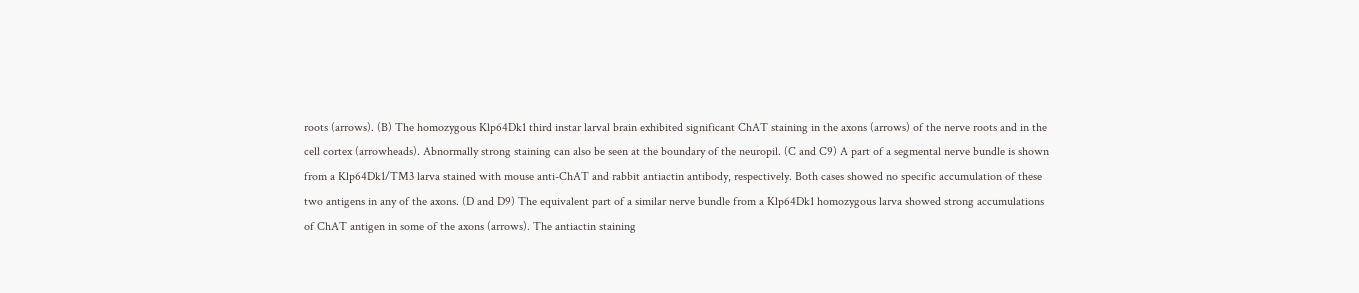roots (arrows). (B) The homozygous Klp64Dk1 third instar larval brain exhibited significant ChAT staining in the axons (arrows) of the nerve roots and in the cell cortex (arrowheads). Abnormally strong staining can also be seen at the boundary of the neuropil. (C and C9) A part of a segmental nerve bundle is shown from a Klp64Dk1/TM3 larva stained with mouse anti-ChAT and rabbit antiactin antibody, respectively. Both cases showed no specific accumulation of these two antigens in any of the axons. (D and D9) The equivalent part of a similar nerve bundle from a Klp64Dk1 homozygous larva showed strong accumulations of ChAT antigen in some of the axons (arrows). The antiactin staining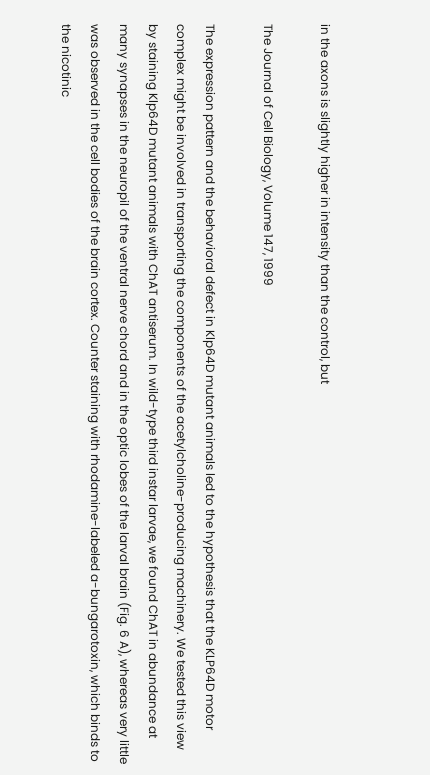in the axons is slightly higher in intensity than the control, but

The Journal of Cell Biology, Volume 147, 1999

The expression pattern and the behavioral defect in Klp64D mutant animals led to the hypothesis that the KLP64D motor complex might be involved in transporting the components of the acetylcholine-producing machinery. We tested this view by staining Klp64D mutant animals with ChAT antiserum. In wild-type third instar larvae, we found ChAT in abundance at many synapses in the neuropil of the ventral nerve chord and in the optic lobes of the larval brain (Fig. 6 A), whereas very little was observed in the cell bodies of the brain cortex. Counter staining with rhodamine-labeled a-bungarotoxin, which binds to the nicotinic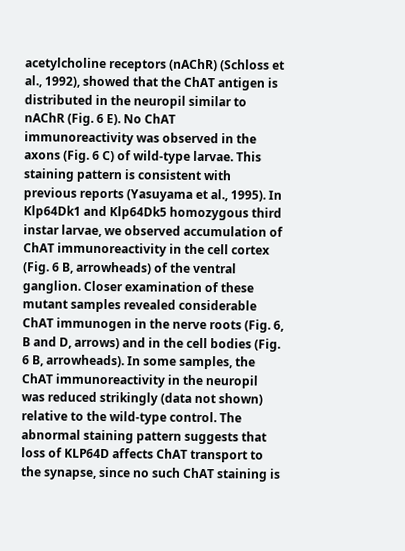acetylcholine receptors (nAChR) (Schloss et al., 1992), showed that the ChAT antigen is distributed in the neuropil similar to nAChR (Fig. 6 E). No ChAT immunoreactivity was observed in the axons (Fig. 6 C) of wild-type larvae. This staining pattern is consistent with previous reports (Yasuyama et al., 1995). In Klp64Dk1 and Klp64Dk5 homozygous third instar larvae, we observed accumulation of ChAT immunoreactivity in the cell cortex (Fig. 6 B, arrowheads) of the ventral ganglion. Closer examination of these mutant samples revealed considerable ChAT immunogen in the nerve roots (Fig. 6, B and D, arrows) and in the cell bodies (Fig. 6 B, arrowheads). In some samples, the ChAT immunoreactivity in the neuropil was reduced strikingly (data not shown) relative to the wild-type control. The abnormal staining pattern suggests that loss of KLP64D affects ChAT transport to the synapse, since no such ChAT staining is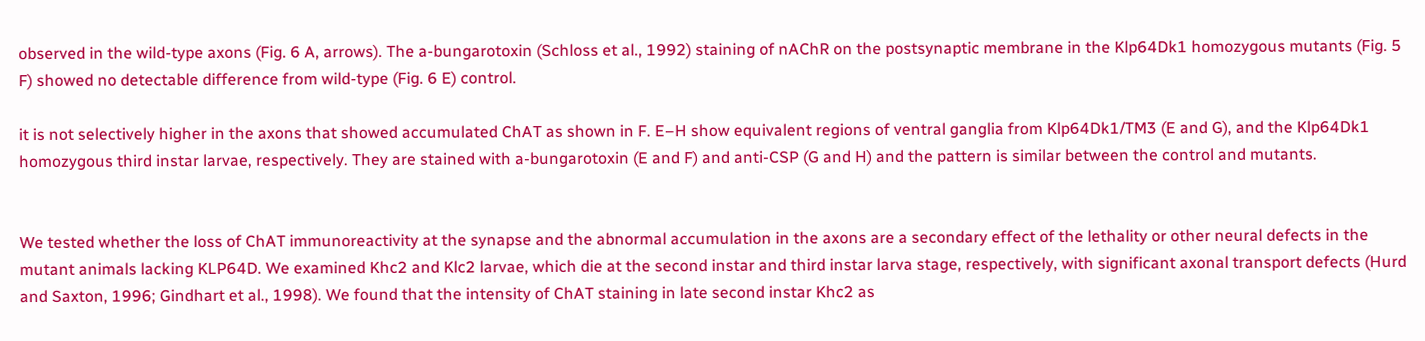observed in the wild-type axons (Fig. 6 A, arrows). The a-bungarotoxin (Schloss et al., 1992) staining of nAChR on the postsynaptic membrane in the Klp64Dk1 homozygous mutants (Fig. 5 F) showed no detectable difference from wild-type (Fig. 6 E) control.

it is not selectively higher in the axons that showed accumulated ChAT as shown in F. E–H show equivalent regions of ventral ganglia from Klp64Dk1/TM3 (E and G), and the Klp64Dk1 homozygous third instar larvae, respectively. They are stained with a-bungarotoxin (E and F) and anti-CSP (G and H) and the pattern is similar between the control and mutants.


We tested whether the loss of ChAT immunoreactivity at the synapse and the abnormal accumulation in the axons are a secondary effect of the lethality or other neural defects in the mutant animals lacking KLP64D. We examined Khc2 and Klc2 larvae, which die at the second instar and third instar larva stage, respectively, with significant axonal transport defects (Hurd and Saxton, 1996; Gindhart et al., 1998). We found that the intensity of ChAT staining in late second instar Khc2 as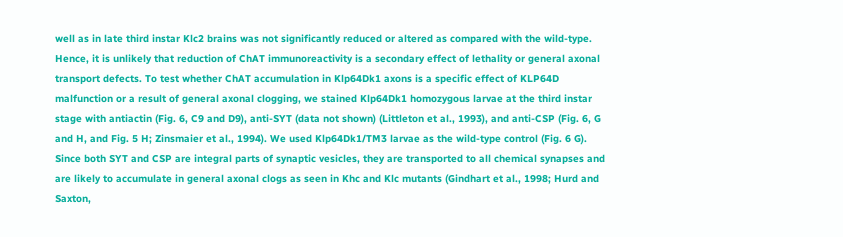well as in late third instar Klc2 brains was not significantly reduced or altered as compared with the wild-type. Hence, it is unlikely that reduction of ChAT immunoreactivity is a secondary effect of lethality or general axonal transport defects. To test whether ChAT accumulation in Klp64Dk1 axons is a specific effect of KLP64D malfunction or a result of general axonal clogging, we stained Klp64Dk1 homozygous larvae at the third instar stage with antiactin (Fig. 6, C9 and D9), anti-SYT (data not shown) (Littleton et al., 1993), and anti-CSP (Fig. 6, G and H, and Fig. 5 H; Zinsmaier et al., 1994). We used Klp64Dk1/TM3 larvae as the wild-type control (Fig. 6 G). Since both SYT and CSP are integral parts of synaptic vesicles, they are transported to all chemical synapses and are likely to accumulate in general axonal clogs as seen in Khc and Klc mutants (Gindhart et al., 1998; Hurd and Saxton,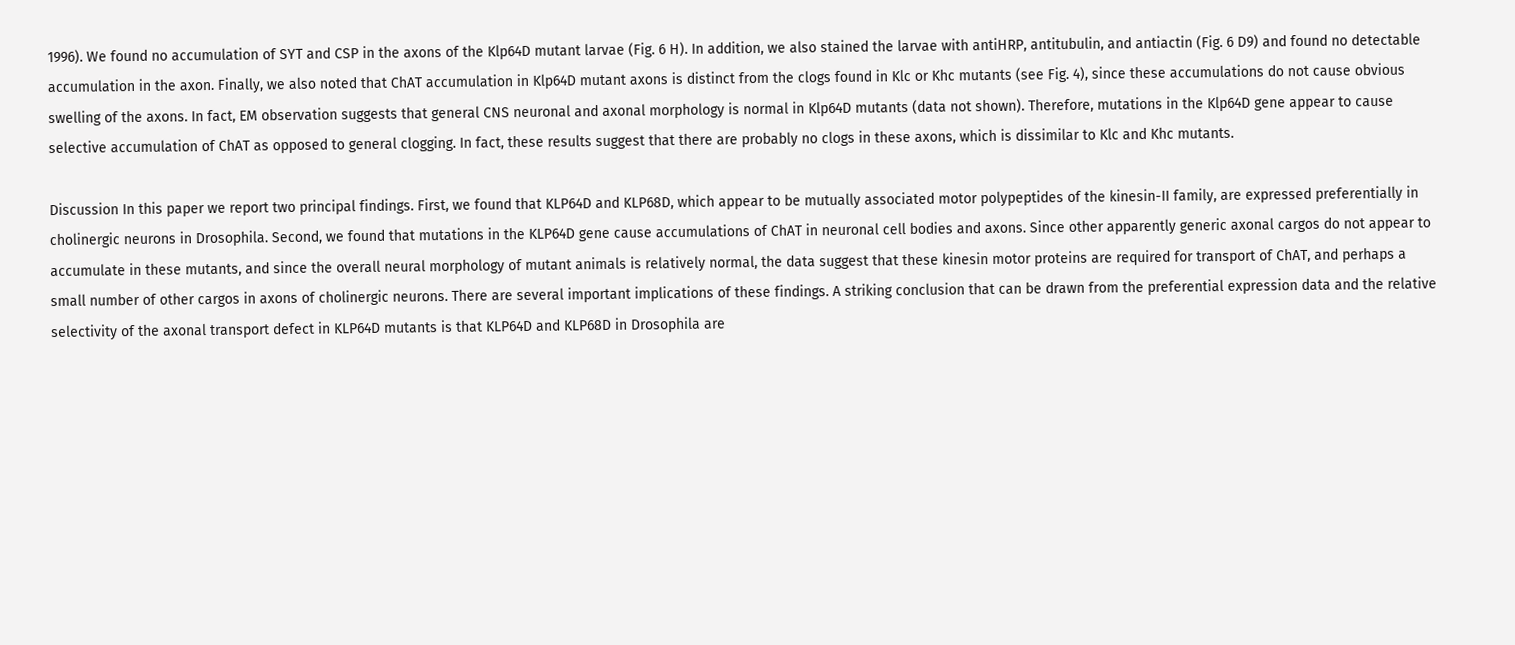1996). We found no accumulation of SYT and CSP in the axons of the Klp64D mutant larvae (Fig. 6 H). In addition, we also stained the larvae with antiHRP, antitubulin, and antiactin (Fig. 6 D9) and found no detectable accumulation in the axon. Finally, we also noted that ChAT accumulation in Klp64D mutant axons is distinct from the clogs found in Klc or Khc mutants (see Fig. 4), since these accumulations do not cause obvious swelling of the axons. In fact, EM observation suggests that general CNS neuronal and axonal morphology is normal in Klp64D mutants (data not shown). Therefore, mutations in the Klp64D gene appear to cause selective accumulation of ChAT as opposed to general clogging. In fact, these results suggest that there are probably no clogs in these axons, which is dissimilar to Klc and Khc mutants.

Discussion In this paper we report two principal findings. First, we found that KLP64D and KLP68D, which appear to be mutually associated motor polypeptides of the kinesin-II family, are expressed preferentially in cholinergic neurons in Drosophila. Second, we found that mutations in the KLP64D gene cause accumulations of ChAT in neuronal cell bodies and axons. Since other apparently generic axonal cargos do not appear to accumulate in these mutants, and since the overall neural morphology of mutant animals is relatively normal, the data suggest that these kinesin motor proteins are required for transport of ChAT, and perhaps a small number of other cargos in axons of cholinergic neurons. There are several important implications of these findings. A striking conclusion that can be drawn from the preferential expression data and the relative selectivity of the axonal transport defect in KLP64D mutants is that KLP64D and KLP68D in Drosophila are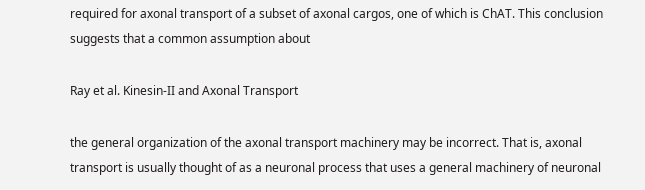required for axonal transport of a subset of axonal cargos, one of which is ChAT. This conclusion suggests that a common assumption about

Ray et al. Kinesin-II and Axonal Transport

the general organization of the axonal transport machinery may be incorrect. That is, axonal transport is usually thought of as a neuronal process that uses a general machinery of neuronal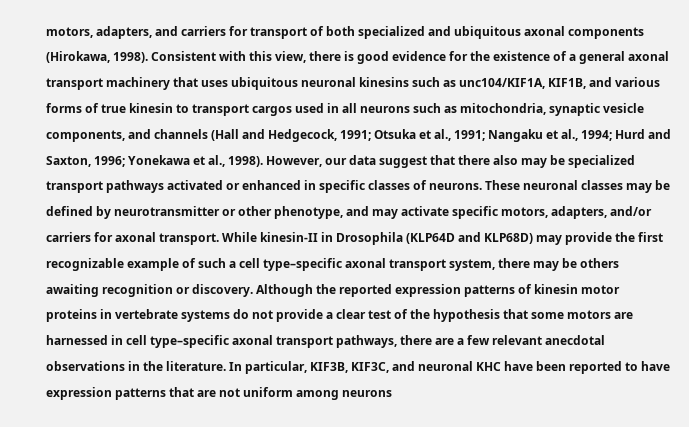motors, adapters, and carriers for transport of both specialized and ubiquitous axonal components (Hirokawa, 1998). Consistent with this view, there is good evidence for the existence of a general axonal transport machinery that uses ubiquitous neuronal kinesins such as unc104/KIF1A, KIF1B, and various forms of true kinesin to transport cargos used in all neurons such as mitochondria, synaptic vesicle components, and channels (Hall and Hedgecock, 1991; Otsuka et al., 1991; Nangaku et al., 1994; Hurd and Saxton, 1996; Yonekawa et al., 1998). However, our data suggest that there also may be specialized transport pathways activated or enhanced in specific classes of neurons. These neuronal classes may be defined by neurotransmitter or other phenotype, and may activate specific motors, adapters, and/or carriers for axonal transport. While kinesin-II in Drosophila (KLP64D and KLP68D) may provide the first recognizable example of such a cell type–specific axonal transport system, there may be others awaiting recognition or discovery. Although the reported expression patterns of kinesin motor proteins in vertebrate systems do not provide a clear test of the hypothesis that some motors are harnessed in cell type–specific axonal transport pathways, there are a few relevant anecdotal observations in the literature. In particular, KIF3B, KIF3C, and neuronal KHC have been reported to have expression patterns that are not uniform among neurons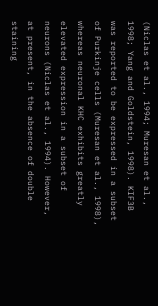(Niclas et al., 1994; Muresan et al., 1998; Yang and Goldstein, 1998). KIF3B was reported to be expressed in a subset of Purkinje cells (Muresan et al., 1998), whereas neuronal KHC exhibits greatly elevated expression in a subset of neurons (Niclas et al., 1994). However, at present, in the absence of double staining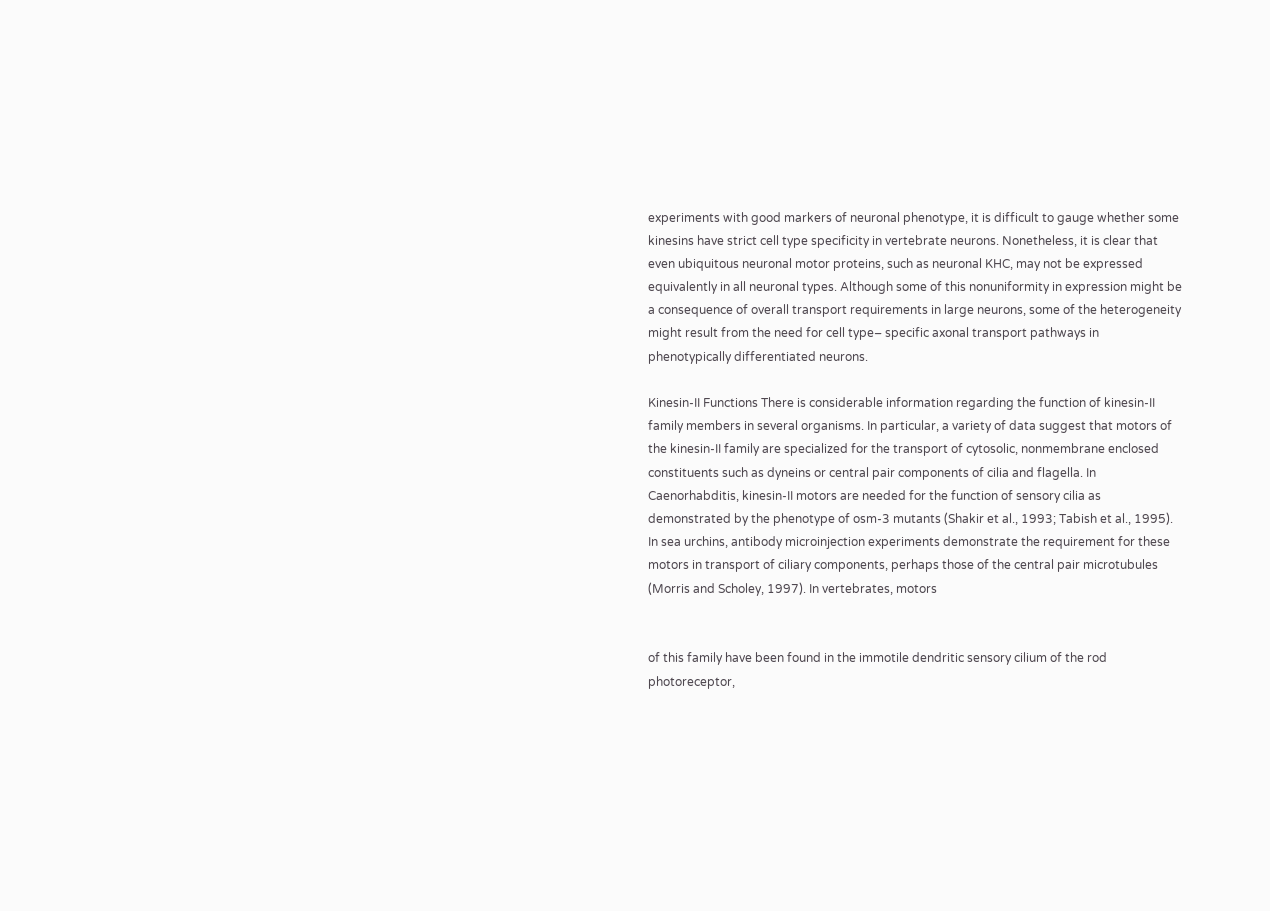experiments with good markers of neuronal phenotype, it is difficult to gauge whether some kinesins have strict cell type specificity in vertebrate neurons. Nonetheless, it is clear that even ubiquitous neuronal motor proteins, such as neuronal KHC, may not be expressed equivalently in all neuronal types. Although some of this nonuniformity in expression might be a consequence of overall transport requirements in large neurons, some of the heterogeneity might result from the need for cell type– specific axonal transport pathways in phenotypically differentiated neurons.

Kinesin-II Functions There is considerable information regarding the function of kinesin-II family members in several organisms. In particular, a variety of data suggest that motors of the kinesin-II family are specialized for the transport of cytosolic, nonmembrane enclosed constituents such as dyneins or central pair components of cilia and flagella. In Caenorhabditis, kinesin-II motors are needed for the function of sensory cilia as demonstrated by the phenotype of osm-3 mutants (Shakir et al., 1993; Tabish et al., 1995). In sea urchins, antibody microinjection experiments demonstrate the requirement for these motors in transport of ciliary components, perhaps those of the central pair microtubules (Morris and Scholey, 1997). In vertebrates, motors


of this family have been found in the immotile dendritic sensory cilium of the rod photoreceptor,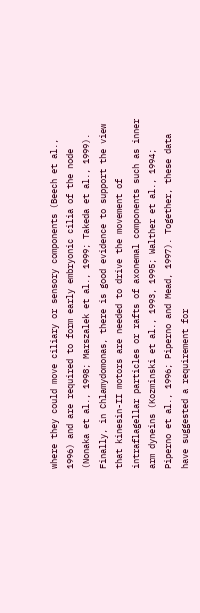where they could move ciliary or sensory components (Beech et al., 1996) and are required to form early embryonic cilia of the node (Nonaka et al., 1998; Marszalek et al., 1999; Takeda et al., 1999). Finally, in Chlamydomonas, there is good evidence to support the view that kinesin-II motors are needed to drive the movement of intraflagellar particles or rafts of axonemal components such as inner arm dyneins (Kozminski et al., 1993, 1995; Walther et al., 1994; Piperno et al., 1996; Piperno and Mead, 1997). Together, these data have suggested a requirement for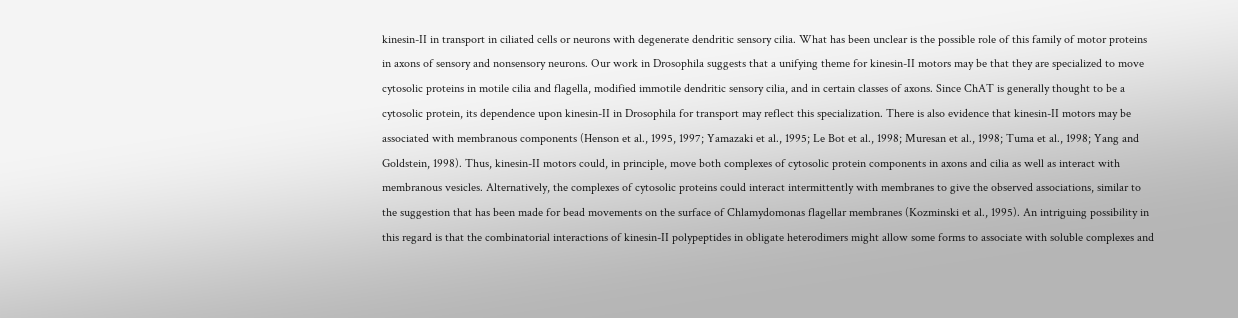kinesin-II in transport in ciliated cells or neurons with degenerate dendritic sensory cilia. What has been unclear is the possible role of this family of motor proteins in axons of sensory and nonsensory neurons. Our work in Drosophila suggests that a unifying theme for kinesin-II motors may be that they are specialized to move cytosolic proteins in motile cilia and flagella, modified immotile dendritic sensory cilia, and in certain classes of axons. Since ChAT is generally thought to be a cytosolic protein, its dependence upon kinesin-II in Drosophila for transport may reflect this specialization. There is also evidence that kinesin-II motors may be associated with membranous components (Henson et al., 1995, 1997; Yamazaki et al., 1995; Le Bot et al., 1998; Muresan et al., 1998; Tuma et al., 1998; Yang and Goldstein, 1998). Thus, kinesin-II motors could, in principle, move both complexes of cytosolic protein components in axons and cilia as well as interact with membranous vesicles. Alternatively, the complexes of cytosolic proteins could interact intermittently with membranes to give the observed associations, similar to the suggestion that has been made for bead movements on the surface of Chlamydomonas flagellar membranes (Kozminski et al., 1995). An intriguing possibility in this regard is that the combinatorial interactions of kinesin-II polypeptides in obligate heterodimers might allow some forms to associate with soluble complexes and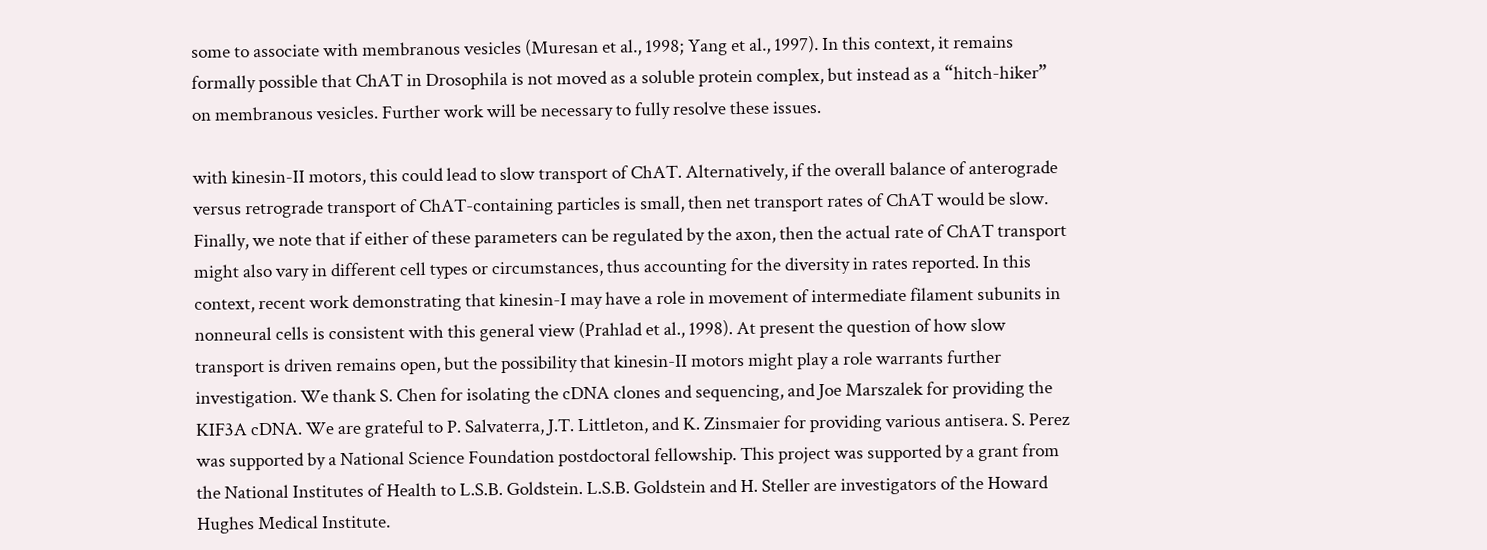some to associate with membranous vesicles (Muresan et al., 1998; Yang et al., 1997). In this context, it remains formally possible that ChAT in Drosophila is not moved as a soluble protein complex, but instead as a “hitch-hiker” on membranous vesicles. Further work will be necessary to fully resolve these issues.

with kinesin-II motors, this could lead to slow transport of ChAT. Alternatively, if the overall balance of anterograde versus retrograde transport of ChAT-containing particles is small, then net transport rates of ChAT would be slow. Finally, we note that if either of these parameters can be regulated by the axon, then the actual rate of ChAT transport might also vary in different cell types or circumstances, thus accounting for the diversity in rates reported. In this context, recent work demonstrating that kinesin-I may have a role in movement of intermediate filament subunits in nonneural cells is consistent with this general view (Prahlad et al., 1998). At present the question of how slow transport is driven remains open, but the possibility that kinesin-II motors might play a role warrants further investigation. We thank S. Chen for isolating the cDNA clones and sequencing, and Joe Marszalek for providing the KIF3A cDNA. We are grateful to P. Salvaterra, J.T. Littleton, and K. Zinsmaier for providing various antisera. S. Perez was supported by a National Science Foundation postdoctoral fellowship. This project was supported by a grant from the National Institutes of Health to L.S.B. Goldstein. L.S.B. Goldstein and H. Steller are investigators of the Howard Hughes Medical Institute.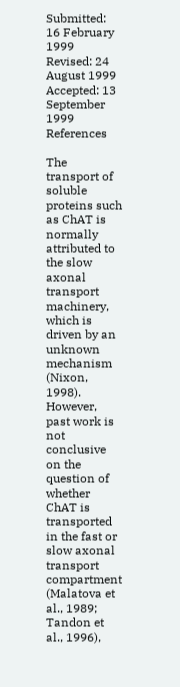Submitted: 16 February 1999 Revised: 24 August 1999 Accepted: 13 September 1999 References

The transport of soluble proteins such as ChAT is normally attributed to the slow axonal transport machinery, which is driven by an unknown mechanism (Nixon, 1998). However, past work is not conclusive on the question of whether ChAT is transported in the fast or slow axonal transport compartment (Malatova et al., 1989; Tandon et al., 1996),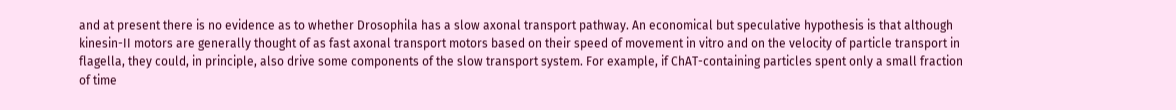and at present there is no evidence as to whether Drosophila has a slow axonal transport pathway. An economical but speculative hypothesis is that although kinesin-II motors are generally thought of as fast axonal transport motors based on their speed of movement in vitro and on the velocity of particle transport in flagella, they could, in principle, also drive some components of the slow transport system. For example, if ChAT-containing particles spent only a small fraction of time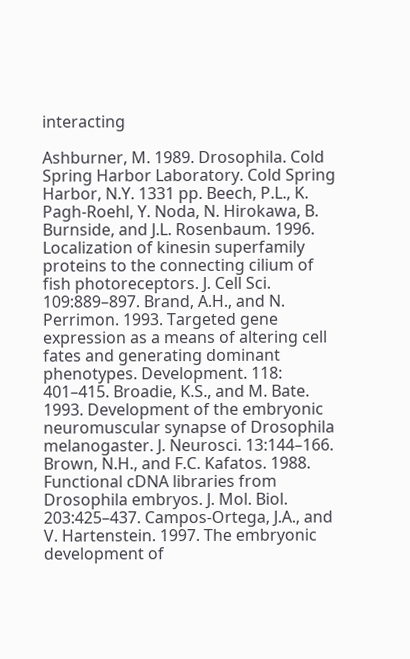interacting

Ashburner, M. 1989. Drosophila. Cold Spring Harbor Laboratory. Cold Spring Harbor, N.Y. 1331 pp. Beech, P.L., K. Pagh-Roehl, Y. Noda, N. Hirokawa, B. Burnside, and J.L. Rosenbaum. 1996. Localization of kinesin superfamily proteins to the connecting cilium of fish photoreceptors. J. Cell Sci. 109:889–897. Brand, A.H., and N. Perrimon. 1993. Targeted gene expression as a means of altering cell fates and generating dominant phenotypes. Development. 118: 401–415. Broadie, K.S., and M. Bate. 1993. Development of the embryonic neuromuscular synapse of Drosophila melanogaster. J. Neurosci. 13:144–166. Brown, N.H., and F.C. Kafatos. 1988. Functional cDNA libraries from Drosophila embryos. J. Mol. Biol. 203:425–437. Campos-Ortega, J.A., and V. Hartenstein. 1997. The embryonic development of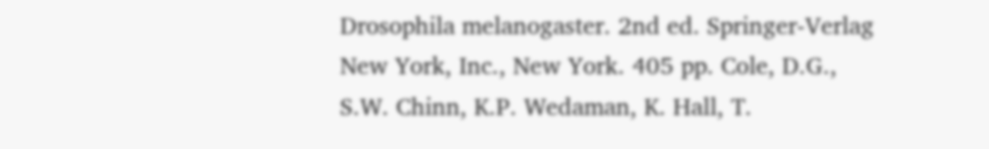Drosophila melanogaster. 2nd ed. Springer-Verlag New York, Inc., New York. 405 pp. Cole, D.G., S.W. Chinn, K.P. Wedaman, K. Hall, T.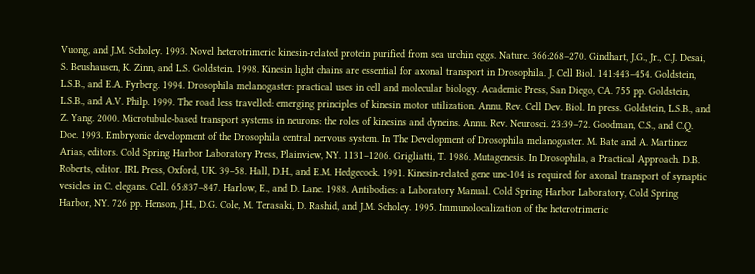Vuong, and J.M. Scholey. 1993. Novel heterotrimeric kinesin-related protein purified from sea urchin eggs. Nature. 366:268–270. Gindhart, J.G., Jr., C.J. Desai, S. Beushausen, K. Zinn, and L.S. Goldstein. 1998. Kinesin light chains are essential for axonal transport in Drosophila. J. Cell Biol. 141:443–454. Goldstein, L.S.B., and E.A. Fyrberg. 1994. Drosophila melanogaster: practical uses in cell and molecular biology. Academic Press, San Diego, CA. 755 pp. Goldstein, L.S.B., and A.V. Philp. 1999. The road less travelled: emerging principles of kinesin motor utilization. Annu. Rev. Cell Dev. Biol. In press. Goldstein, L.S.B., and Z. Yang. 2000. Microtubule-based transport systems in neurons: the roles of kinesins and dyneins. Annu. Rev. Neurosci. 23:39–72. Goodman, C.S., and C.Q. Doe. 1993. Embryonic development of the Drosophila central nervous system. In The Development of Drosophila melanogaster. M. Bate and A. Martinez Arias, editors. Cold Spring Harbor Laboratory Press, Plainview, NY. 1131–1206. Grigliatti, T. 1986. Mutagenesis. In Drosophila, a Practical Approach. D.B. Roberts, editor. IRL Press, Oxford, UK. 39–58. Hall, D.H., and E.M. Hedgecock. 1991. Kinesin-related gene unc-104 is required for axonal transport of synaptic vesicles in C. elegans. Cell. 65:837–847. Harlow, E., and D. Lane. 1988. Antibodies: a Laboratory Manual. Cold Spring Harbor Laboratory, Cold Spring Harbor, NY. 726 pp. Henson, J.H., D.G. Cole, M. Terasaki, D. Rashid, and J.M. Scholey. 1995. Immunolocalization of the heterotrimeric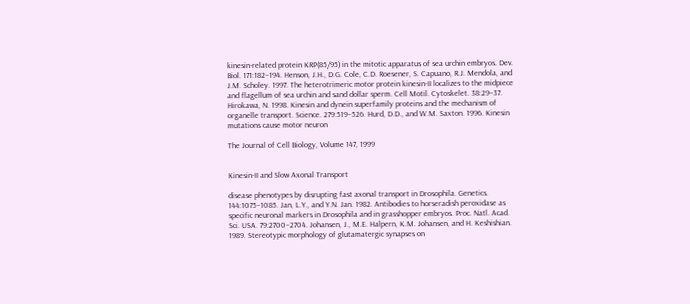kinesin-related protein KRP(85/95) in the mitotic apparatus of sea urchin embryos. Dev. Biol. 171:182–194. Henson, J.H., D.G. Cole, C.D. Roesener, S. Capuano, R.J. Mendola, and J.M. Scholey. 1997. The heterotrimeric motor protein kinesin-II localizes to the midpiece and flagellum of sea urchin and sand dollar sperm. Cell Motil. Cytoskelet. 38:29–37. Hirokawa, N. 1998. Kinesin and dynein superfamily proteins and the mechanism of organelle transport. Science. 279:519–526. Hurd, D.D., and W.M. Saxton. 1996. Kinesin mutations cause motor neuron

The Journal of Cell Biology, Volume 147, 1999


Kinesin-II and Slow Axonal Transport

disease phenotypes by disrupting fast axonal transport in Drosophila. Genetics. 144:1075–1085. Jan, L.Y., and Y.N. Jan. 1982. Antibodies to horseradish peroxidase as specific neuronal markers in Drosophila and in grasshopper embryos. Proc. Natl. Acad. Sci. USA. 79:2700–2704. Johansen, J., M.E. Halpern, K.M. Johansen, and H. Keshishian. 1989. Stereotypic morphology of glutamatergic synapses on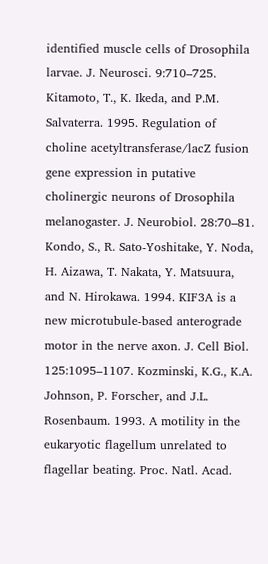identified muscle cells of Drosophila larvae. J. Neurosci. 9:710–725. Kitamoto, T., K. Ikeda, and P.M. Salvaterra. 1995. Regulation of choline acetyltransferase/lacZ fusion gene expression in putative cholinergic neurons of Drosophila melanogaster. J. Neurobiol. 28:70–81. Kondo, S., R. Sato-Yoshitake, Y. Noda, H. Aizawa, T. Nakata, Y. Matsuura, and N. Hirokawa. 1994. KIF3A is a new microtubule-based anterograde motor in the nerve axon. J. Cell Biol. 125:1095–1107. Kozminski, K.G., K.A. Johnson, P. Forscher, and J.L. Rosenbaum. 1993. A motility in the eukaryotic flagellum unrelated to flagellar beating. Proc. Natl. Acad.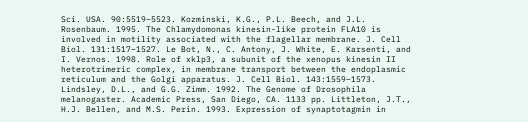Sci. USA. 90:5519–5523. Kozminski, K.G., P.L. Beech, and J.L. Rosenbaum. 1995. The Chlamydomonas kinesin-like protein FLA10 is involved in motility associated with the flagellar membrane. J. Cell Biol. 131:1517–1527. Le Bot, N., C. Antony, J. White, E. Karsenti, and I. Vernos. 1998. Role of xklp3, a subunit of the xenopus kinesin II heterotrimeric complex, in membrane transport between the endoplasmic reticulum and the Golgi apparatus. J. Cell Biol. 143:1559–1573. Lindsley, D.L., and G.G. Zimm. 1992. The Genome of Drosophila melanogaster. Academic Press, San Diego, CA. 1133 pp. Littleton, J.T., H.J. Bellen, and M.S. Perin. 1993. Expression of synaptotagmin in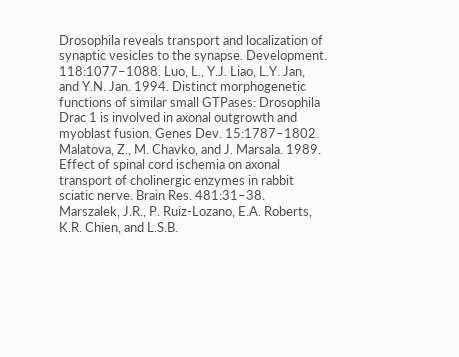Drosophila reveals transport and localization of synaptic vesicles to the synapse. Development. 118:1077–1088. Luo, L., Y.J. Liao, L.Y. Jan, and Y.N. Jan. 1994. Distinct morphogenetic functions of similar small GTPases: Drosophila Drac 1 is involved in axonal outgrowth and myoblast fusion. Genes Dev. 15:1787–1802. Malatova, Z., M. Chavko, and J. Marsala. 1989. Effect of spinal cord ischemia on axonal transport of cholinergic enzymes in rabbit sciatic nerve. Brain Res. 481:31–38. Marszalek, J.R., P. Ruiz-Lozano, E.A. Roberts, K.R. Chien, and L.S.B.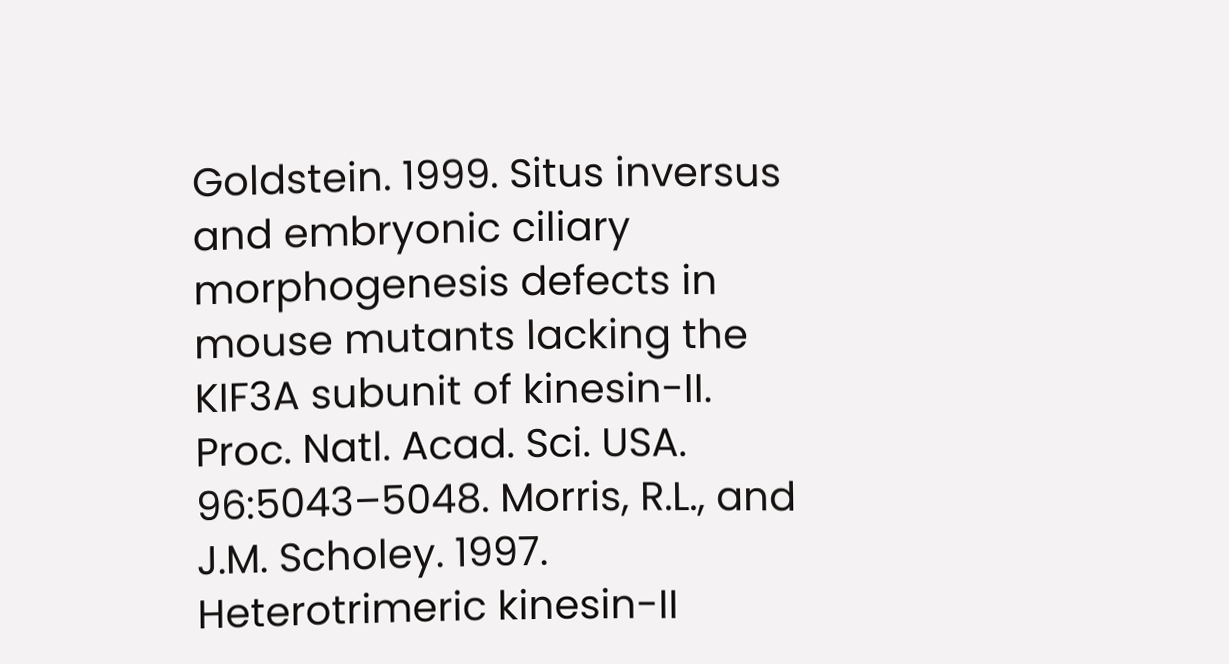Goldstein. 1999. Situs inversus and embryonic ciliary morphogenesis defects in mouse mutants lacking the KIF3A subunit of kinesin-II. Proc. Natl. Acad. Sci. USA. 96:5043–5048. Morris, R.L., and J.M. Scholey. 1997. Heterotrimeric kinesin-II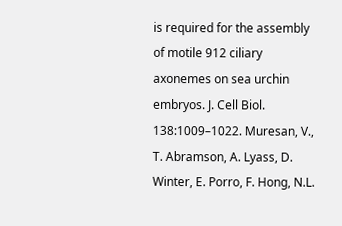is required for the assembly of motile 912 ciliary axonemes on sea urchin embryos. J. Cell Biol. 138:1009–1022. Muresan, V., T. Abramson, A. Lyass, D. Winter, E. Porro, F. Hong, N.L.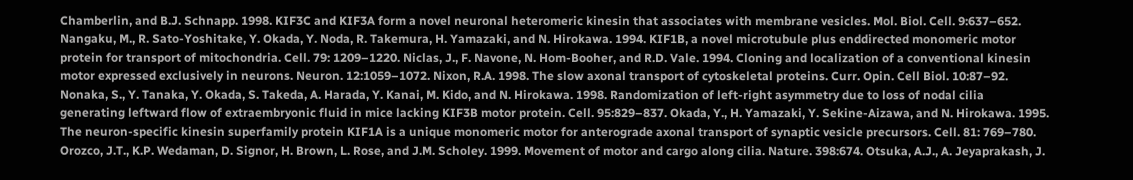Chamberlin, and B.J. Schnapp. 1998. KIF3C and KIF3A form a novel neuronal heteromeric kinesin that associates with membrane vesicles. Mol. Biol. Cell. 9:637–652. Nangaku, M., R. Sato-Yoshitake, Y. Okada, Y. Noda, R. Takemura, H. Yamazaki, and N. Hirokawa. 1994. KIF1B, a novel microtubule plus enddirected monomeric motor protein for transport of mitochondria. Cell. 79: 1209–1220. Niclas, J., F. Navone, N. Hom-Booher, and R.D. Vale. 1994. Cloning and localization of a conventional kinesin motor expressed exclusively in neurons. Neuron. 12:1059–1072. Nixon, R.A. 1998. The slow axonal transport of cytoskeletal proteins. Curr. Opin. Cell Biol. 10:87–92. Nonaka, S., Y. Tanaka, Y. Okada, S. Takeda, A. Harada, Y. Kanai, M. Kido, and N. Hirokawa. 1998. Randomization of left-right asymmetry due to loss of nodal cilia generating leftward flow of extraembryonic fluid in mice lacking KIF3B motor protein. Cell. 95:829–837. Okada, Y., H. Yamazaki, Y. Sekine-Aizawa, and N. Hirokawa. 1995. The neuron-specific kinesin superfamily protein KIF1A is a unique monomeric motor for anterograde axonal transport of synaptic vesicle precursors. Cell. 81: 769–780. Orozco, J.T., K.P. Wedaman, D. Signor, H. Brown, L. Rose, and J.M. Scholey. 1999. Movement of motor and cargo along cilia. Nature. 398:674. Otsuka, A.J., A. Jeyaprakash, J.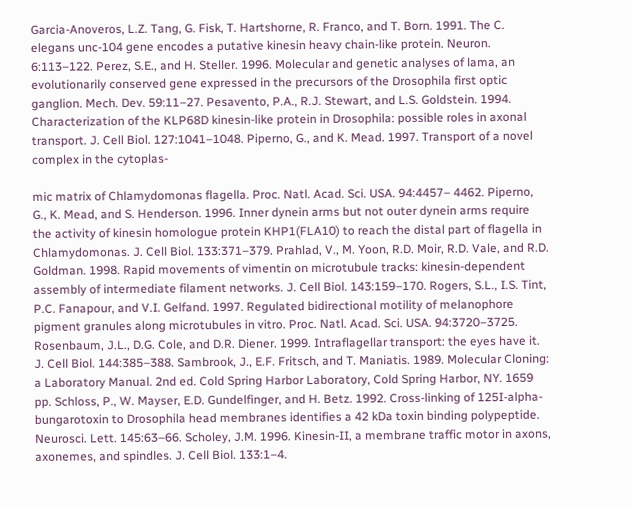Garcia-Anoveros, L.Z. Tang, G. Fisk, T. Hartshorne, R. Franco, and T. Born. 1991. The C. elegans unc-104 gene encodes a putative kinesin heavy chain-like protein. Neuron. 6:113–122. Perez, S.E., and H. Steller. 1996. Molecular and genetic analyses of lama, an evolutionarily conserved gene expressed in the precursors of the Drosophila first optic ganglion. Mech. Dev. 59:11–27. Pesavento, P.A., R.J. Stewart, and L.S. Goldstein. 1994. Characterization of the KLP68D kinesin-like protein in Drosophila: possible roles in axonal transport. J. Cell Biol. 127:1041–1048. Piperno, G., and K. Mead. 1997. Transport of a novel complex in the cytoplas-

mic matrix of Chlamydomonas flagella. Proc. Natl. Acad. Sci. USA. 94:4457– 4462. Piperno, G., K. Mead, and S. Henderson. 1996. Inner dynein arms but not outer dynein arms require the activity of kinesin homologue protein KHP1(FLA10) to reach the distal part of flagella in Chlamydomonas. J. Cell Biol. 133:371–379. Prahlad, V., M. Yoon, R.D. Moir, R.D. Vale, and R.D. Goldman. 1998. Rapid movements of vimentin on microtubule tracks: kinesin-dependent assembly of intermediate filament networks. J. Cell Biol. 143:159–170. Rogers, S.L., I.S. Tint, P.C. Fanapour, and V.I. Gelfand. 1997. Regulated bidirectional motility of melanophore pigment granules along microtubules in vitro. Proc. Natl. Acad. Sci. USA. 94:3720–3725. Rosenbaum, J.L., D.G. Cole, and D.R. Diener. 1999. Intraflagellar transport: the eyes have it. J. Cell Biol. 144:385–388. Sambrook, J., E.F. Fritsch, and T. Maniatis. 1989. Molecular Cloning: a Laboratory Manual. 2nd ed. Cold Spring Harbor Laboratory, Cold Spring Harbor, NY. 1659 pp. Schloss, P., W. Mayser, E.D. Gundelfinger, and H. Betz. 1992. Cross-linking of 125I-alpha-bungarotoxin to Drosophila head membranes identifies a 42 kDa toxin binding polypeptide. Neurosci. Lett. 145:63–66. Scholey, J.M. 1996. Kinesin-II, a membrane traffic motor in axons, axonemes, and spindles. J. Cell Biol. 133:1–4.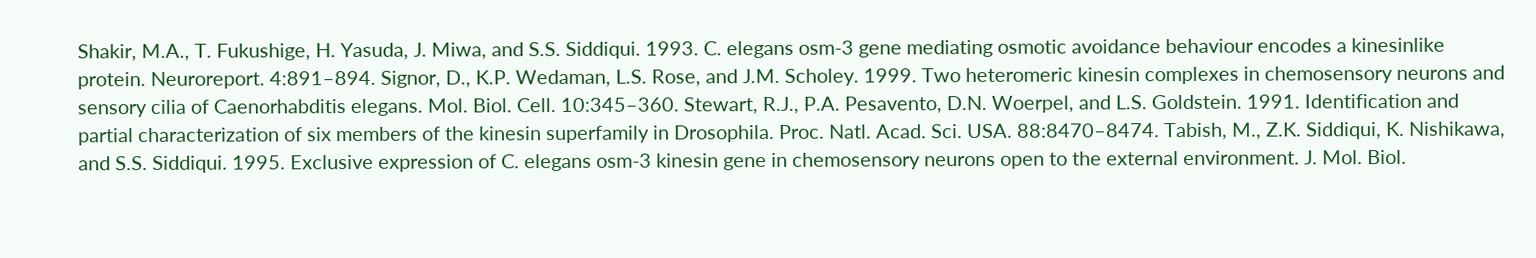Shakir, M.A., T. Fukushige, H. Yasuda, J. Miwa, and S.S. Siddiqui. 1993. C. elegans osm-3 gene mediating osmotic avoidance behaviour encodes a kinesinlike protein. Neuroreport. 4:891–894. Signor, D., K.P. Wedaman, L.S. Rose, and J.M. Scholey. 1999. Two heteromeric kinesin complexes in chemosensory neurons and sensory cilia of Caenorhabditis elegans. Mol. Biol. Cell. 10:345–360. Stewart, R.J., P.A. Pesavento, D.N. Woerpel, and L.S. Goldstein. 1991. Identification and partial characterization of six members of the kinesin superfamily in Drosophila. Proc. Natl. Acad. Sci. USA. 88:8470–8474. Tabish, M., Z.K. Siddiqui, K. Nishikawa, and S.S. Siddiqui. 1995. Exclusive expression of C. elegans osm-3 kinesin gene in chemosensory neurons open to the external environment. J. Mol. Biol.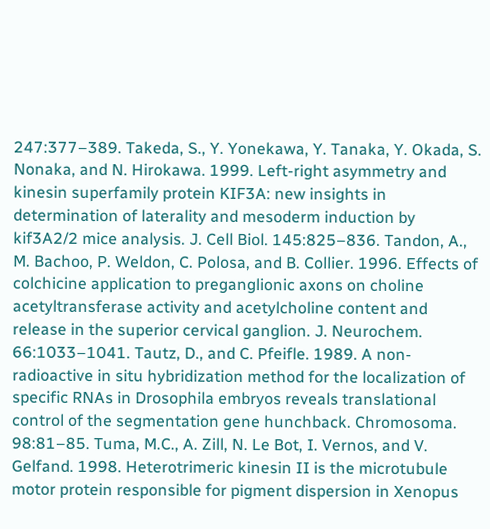247:377–389. Takeda, S., Y. Yonekawa, Y. Tanaka, Y. Okada, S. Nonaka, and N. Hirokawa. 1999. Left-right asymmetry and kinesin superfamily protein KIF3A: new insights in determination of laterality and mesoderm induction by kif3A2/2 mice analysis. J. Cell Biol. 145:825–836. Tandon, A., M. Bachoo, P. Weldon, C. Polosa, and B. Collier. 1996. Effects of colchicine application to preganglionic axons on choline acetyltransferase activity and acetylcholine content and release in the superior cervical ganglion. J. Neurochem. 66:1033–1041. Tautz, D., and C. Pfeifle. 1989. A non-radioactive in situ hybridization method for the localization of specific RNAs in Drosophila embryos reveals translational control of the segmentation gene hunchback. Chromosoma. 98:81–85. Tuma, M.C., A. Zill, N. Le Bot, I. Vernos, and V. Gelfand. 1998. Heterotrimeric kinesin II is the microtubule motor protein responsible for pigment dispersion in Xenopus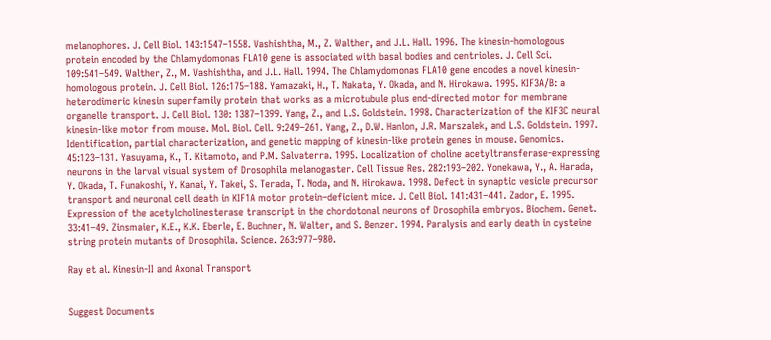melanophores. J. Cell Biol. 143:1547–1558. Vashishtha, M., Z. Walther, and J.L. Hall. 1996. The kinesin-homologous protein encoded by the Chlamydomonas FLA10 gene is associated with basal bodies and centrioles. J. Cell Sci. 109:541–549. Walther, Z., M. Vashishtha, and J.L. Hall. 1994. The Chlamydomonas FLA10 gene encodes a novel kinesin-homologous protein. J. Cell Biol. 126:175–188. Yamazaki, H., T. Nakata, Y. Okada, and N. Hirokawa. 1995. KIF3A/B: a heterodimeric kinesin superfamily protein that works as a microtubule plus end-directed motor for membrane organelle transport. J. Cell Biol. 130: 1387–1399. Yang, Z., and L.S. Goldstein. 1998. Characterization of the KIF3C neural kinesin-like motor from mouse. Mol. Biol. Cell. 9:249–261. Yang, Z., D.W. Hanlon, J.R. Marszalek, and L.S. Goldstein. 1997. Identification, partial characterization, and genetic mapping of kinesin-like protein genes in mouse. Genomics. 45:123–131. Yasuyama, K., T. Kitamoto, and P.M. Salvaterra. 1995. Localization of choline acetyltransferase-expressing neurons in the larval visual system of Drosophila melanogaster. Cell Tissue Res. 282:193–202. Yonekawa, Y., A. Harada, Y. Okada, T. Funakoshi, Y. Kanai, Y. Takei, S. Terada, T. Noda, and N. Hirokawa. 1998. Defect in synaptic vesicle precursor transport and neuronal cell death in KIF1A motor protein–deficient mice. J. Cell Biol. 141:431–441. Zador, E. 1995. Expression of the acetylcholinesterase transcript in the chordotonal neurons of Drosophila embryos. Biochem. Genet. 33:41–49. Zinsmaier, K.E., K.K. Eberle, E. Buchner, N. Walter, and S. Benzer. 1994. Paralysis and early death in cysteine string protein mutants of Drosophila. Science. 263:977–980.

Ray et al. Kinesin-II and Axonal Transport


Suggest Documents